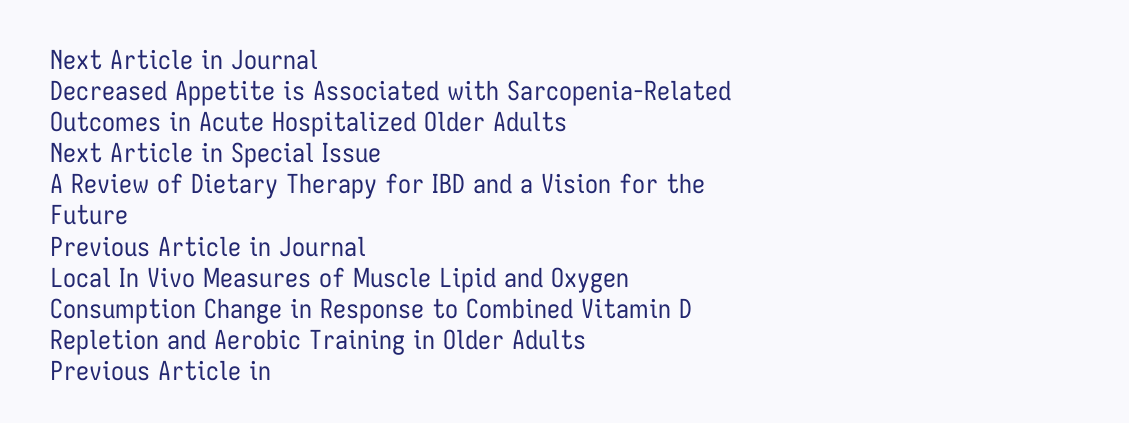Next Article in Journal
Decreased Appetite is Associated with Sarcopenia-Related Outcomes in Acute Hospitalized Older Adults
Next Article in Special Issue
A Review of Dietary Therapy for IBD and a Vision for the Future
Previous Article in Journal
Local In Vivo Measures of Muscle Lipid and Oxygen Consumption Change in Response to Combined Vitamin D Repletion and Aerobic Training in Older Adults
Previous Article in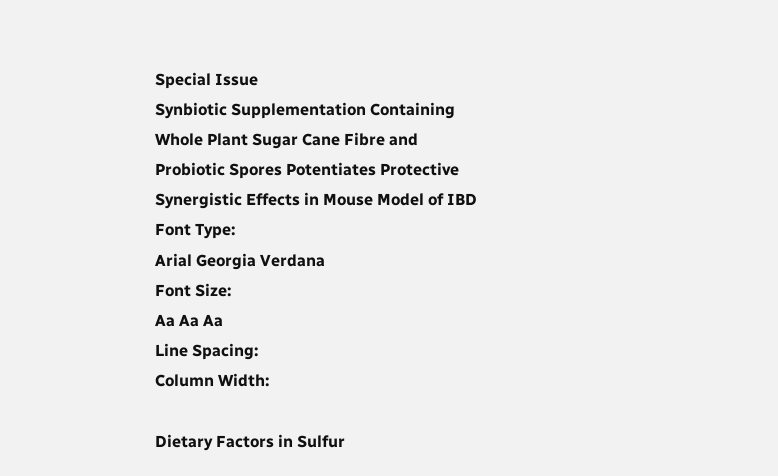Special Issue
Synbiotic Supplementation Containing Whole Plant Sugar Cane Fibre and Probiotic Spores Potentiates Protective Synergistic Effects in Mouse Model of IBD
Font Type:
Arial Georgia Verdana
Font Size:
Aa Aa Aa
Line Spacing:
Column Width:

Dietary Factors in Sulfur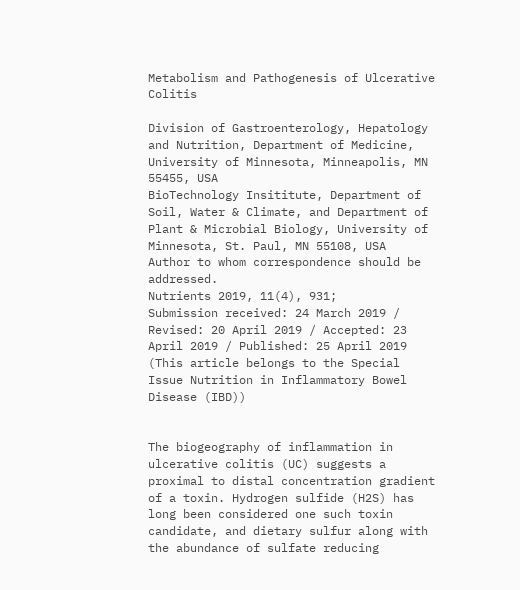Metabolism and Pathogenesis of Ulcerative Colitis

Division of Gastroenterology, Hepatology and Nutrition, Department of Medicine, University of Minnesota, Minneapolis, MN 55455, USA
BioTechnology Insititute, Department of Soil, Water & Climate, and Department of Plant & Microbial Biology, University of Minnesota, St. Paul, MN 55108, USA
Author to whom correspondence should be addressed.
Nutrients 2019, 11(4), 931;
Submission received: 24 March 2019 / Revised: 20 April 2019 / Accepted: 23 April 2019 / Published: 25 April 2019
(This article belongs to the Special Issue Nutrition in Inflammatory Bowel Disease (IBD))


The biogeography of inflammation in ulcerative colitis (UC) suggests a proximal to distal concentration gradient of a toxin. Hydrogen sulfide (H2S) has long been considered one such toxin candidate, and dietary sulfur along with the abundance of sulfate reducing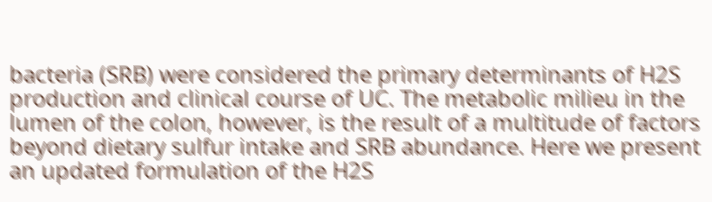bacteria (SRB) were considered the primary determinants of H2S production and clinical course of UC. The metabolic milieu in the lumen of the colon, however, is the result of a multitude of factors beyond dietary sulfur intake and SRB abundance. Here we present an updated formulation of the H2S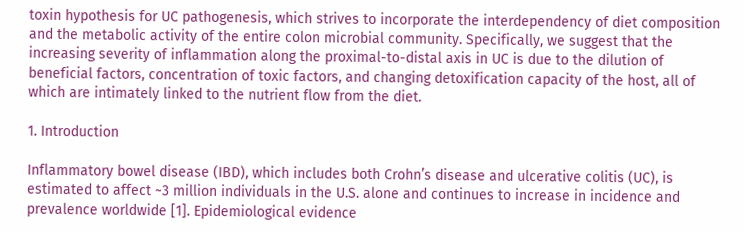toxin hypothesis for UC pathogenesis, which strives to incorporate the interdependency of diet composition and the metabolic activity of the entire colon microbial community. Specifically, we suggest that the increasing severity of inflammation along the proximal-to-distal axis in UC is due to the dilution of beneficial factors, concentration of toxic factors, and changing detoxification capacity of the host, all of which are intimately linked to the nutrient flow from the diet.

1. Introduction

Inflammatory bowel disease (IBD), which includes both Crohn’s disease and ulcerative colitis (UC), is estimated to affect ~3 million individuals in the U.S. alone and continues to increase in incidence and prevalence worldwide [1]. Epidemiological evidence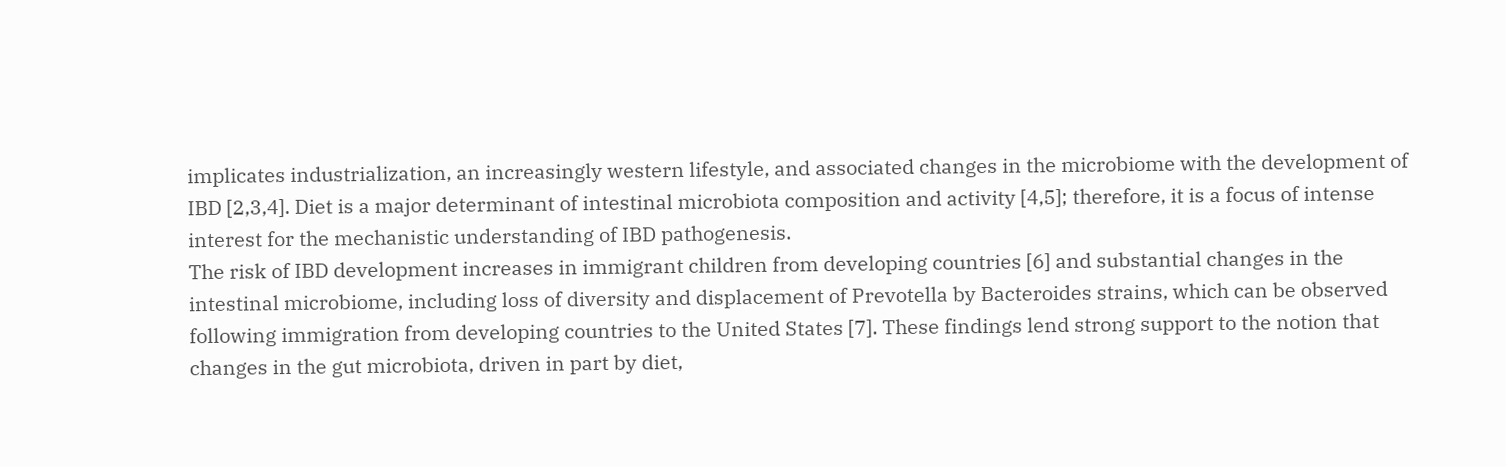implicates industrialization, an increasingly western lifestyle, and associated changes in the microbiome with the development of IBD [2,3,4]. Diet is a major determinant of intestinal microbiota composition and activity [4,5]; therefore, it is a focus of intense interest for the mechanistic understanding of IBD pathogenesis.
The risk of IBD development increases in immigrant children from developing countries [6] and substantial changes in the intestinal microbiome, including loss of diversity and displacement of Prevotella by Bacteroides strains, which can be observed following immigration from developing countries to the United States [7]. These findings lend strong support to the notion that changes in the gut microbiota, driven in part by diet,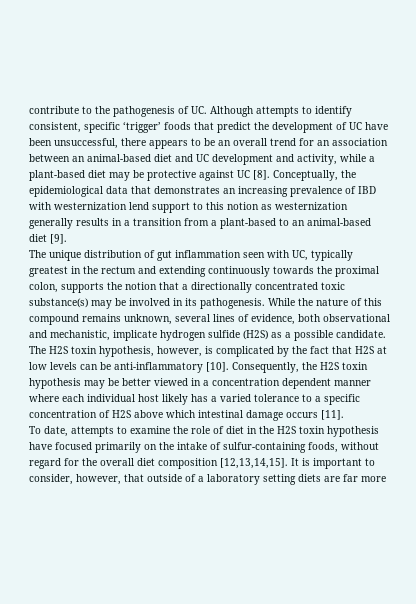contribute to the pathogenesis of UC. Although attempts to identify consistent, specific ‘trigger’ foods that predict the development of UC have been unsuccessful, there appears to be an overall trend for an association between an animal-based diet and UC development and activity, while a plant-based diet may be protective against UC [8]. Conceptually, the epidemiological data that demonstrates an increasing prevalence of IBD with westernization lend support to this notion as westernization generally results in a transition from a plant-based to an animal-based diet [9].
The unique distribution of gut inflammation seen with UC, typically greatest in the rectum and extending continuously towards the proximal colon, supports the notion that a directionally concentrated toxic substance(s) may be involved in its pathogenesis. While the nature of this compound remains unknown, several lines of evidence, both observational and mechanistic, implicate hydrogen sulfide (H2S) as a possible candidate. The H2S toxin hypothesis, however, is complicated by the fact that H2S at low levels can be anti-inflammatory [10]. Consequently, the H2S toxin hypothesis may be better viewed in a concentration dependent manner where each individual host likely has a varied tolerance to a specific concentration of H2S above which intestinal damage occurs [11].
To date, attempts to examine the role of diet in the H2S toxin hypothesis have focused primarily on the intake of sulfur-containing foods, without regard for the overall diet composition [12,13,14,15]. It is important to consider, however, that outside of a laboratory setting diets are far more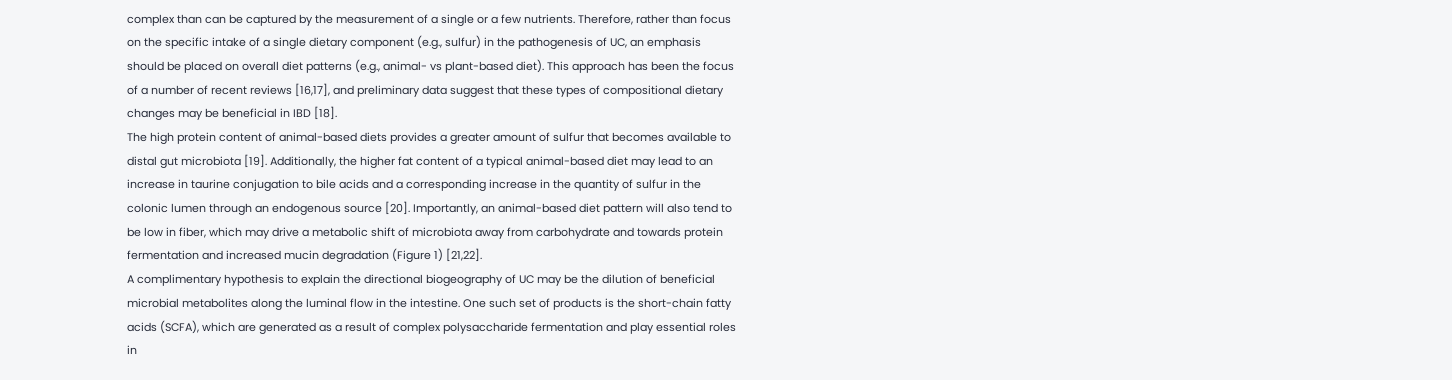complex than can be captured by the measurement of a single or a few nutrients. Therefore, rather than focus on the specific intake of a single dietary component (e.g., sulfur) in the pathogenesis of UC, an emphasis should be placed on overall diet patterns (e.g., animal- vs plant-based diet). This approach has been the focus of a number of recent reviews [16,17], and preliminary data suggest that these types of compositional dietary changes may be beneficial in IBD [18].
The high protein content of animal-based diets provides a greater amount of sulfur that becomes available to distal gut microbiota [19]. Additionally, the higher fat content of a typical animal-based diet may lead to an increase in taurine conjugation to bile acids and a corresponding increase in the quantity of sulfur in the colonic lumen through an endogenous source [20]. Importantly, an animal-based diet pattern will also tend to be low in fiber, which may drive a metabolic shift of microbiota away from carbohydrate and towards protein fermentation and increased mucin degradation (Figure 1) [21,22].
A complimentary hypothesis to explain the directional biogeography of UC may be the dilution of beneficial microbial metabolites along the luminal flow in the intestine. One such set of products is the short-chain fatty acids (SCFA), which are generated as a result of complex polysaccharide fermentation and play essential roles in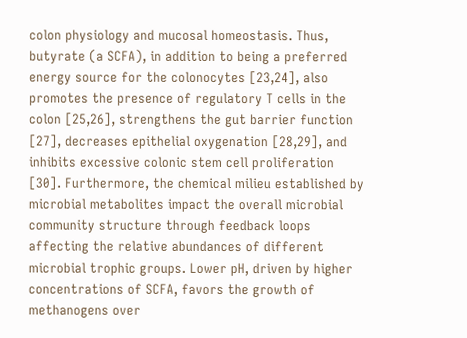colon physiology and mucosal homeostasis. Thus, butyrate (a SCFA), in addition to being a preferred energy source for the colonocytes [23,24], also promotes the presence of regulatory T cells in the colon [25,26], strengthens the gut barrier function [27], decreases epithelial oxygenation [28,29], and inhibits excessive colonic stem cell proliferation [30]. Furthermore, the chemical milieu established by microbial metabolites impact the overall microbial community structure through feedback loops affecting the relative abundances of different microbial trophic groups. Lower pH, driven by higher concentrations of SCFA, favors the growth of methanogens over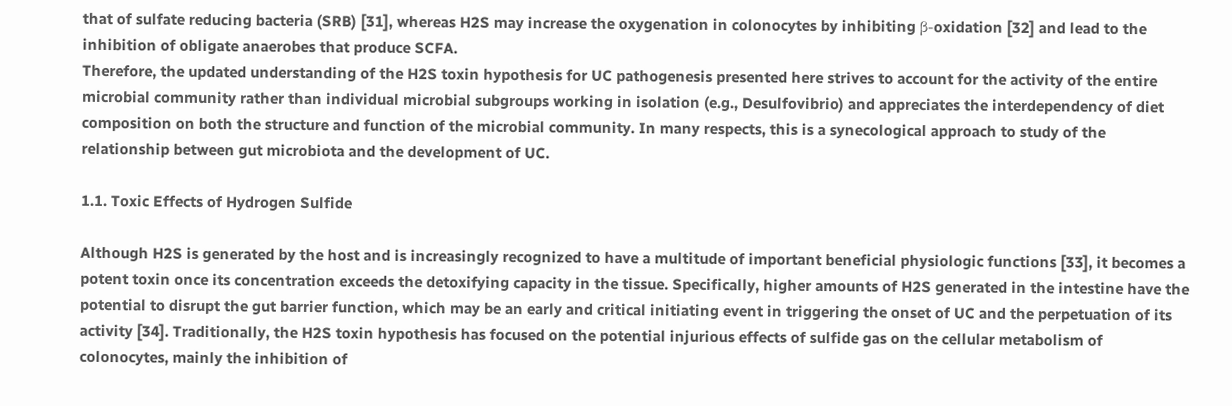that of sulfate reducing bacteria (SRB) [31], whereas H2S may increase the oxygenation in colonocytes by inhibiting β-oxidation [32] and lead to the inhibition of obligate anaerobes that produce SCFA.
Therefore, the updated understanding of the H2S toxin hypothesis for UC pathogenesis presented here strives to account for the activity of the entire microbial community rather than individual microbial subgroups working in isolation (e.g., Desulfovibrio) and appreciates the interdependency of diet composition on both the structure and function of the microbial community. In many respects, this is a synecological approach to study of the relationship between gut microbiota and the development of UC.

1.1. Toxic Effects of Hydrogen Sulfide

Although H2S is generated by the host and is increasingly recognized to have a multitude of important beneficial physiologic functions [33], it becomes a potent toxin once its concentration exceeds the detoxifying capacity in the tissue. Specifically, higher amounts of H2S generated in the intestine have the potential to disrupt the gut barrier function, which may be an early and critical initiating event in triggering the onset of UC and the perpetuation of its activity [34]. Traditionally, the H2S toxin hypothesis has focused on the potential injurious effects of sulfide gas on the cellular metabolism of colonocytes, mainly the inhibition of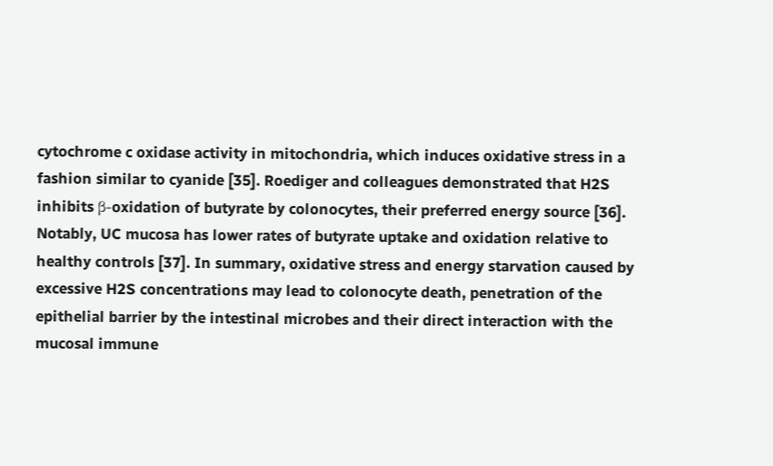cytochrome c oxidase activity in mitochondria, which induces oxidative stress in a fashion similar to cyanide [35]. Roediger and colleagues demonstrated that H2S inhibits β-oxidation of butyrate by colonocytes, their preferred energy source [36]. Notably, UC mucosa has lower rates of butyrate uptake and oxidation relative to healthy controls [37]. In summary, oxidative stress and energy starvation caused by excessive H2S concentrations may lead to colonocyte death, penetration of the epithelial barrier by the intestinal microbes and their direct interaction with the mucosal immune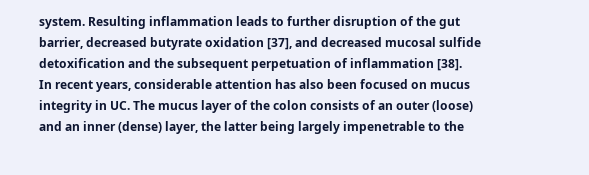system. Resulting inflammation leads to further disruption of the gut barrier, decreased butyrate oxidation [37], and decreased mucosal sulfide detoxification and the subsequent perpetuation of inflammation [38].
In recent years, considerable attention has also been focused on mucus integrity in UC. The mucus layer of the colon consists of an outer (loose) and an inner (dense) layer, the latter being largely impenetrable to the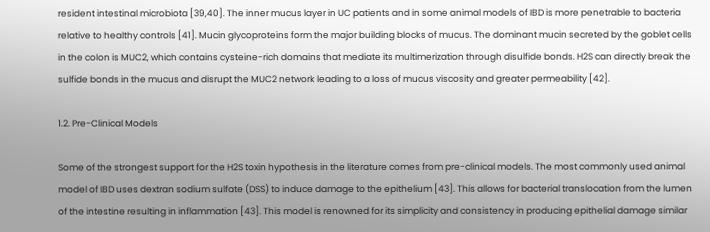resident intestinal microbiota [39,40]. The inner mucus layer in UC patients and in some animal models of IBD is more penetrable to bacteria relative to healthy controls [41]. Mucin glycoproteins form the major building blocks of mucus. The dominant mucin secreted by the goblet cells in the colon is MUC2, which contains cysteine-rich domains that mediate its multimerization through disulfide bonds. H2S can directly break the sulfide bonds in the mucus and disrupt the MUC2 network leading to a loss of mucus viscosity and greater permeability [42].

1.2. Pre-Clinical Models

Some of the strongest support for the H2S toxin hypothesis in the literature comes from pre-clinical models. The most commonly used animal model of IBD uses dextran sodium sulfate (DSS) to induce damage to the epithelium [43]. This allows for bacterial translocation from the lumen of the intestine resulting in inflammation [43]. This model is renowned for its simplicity and consistency in producing epithelial damage similar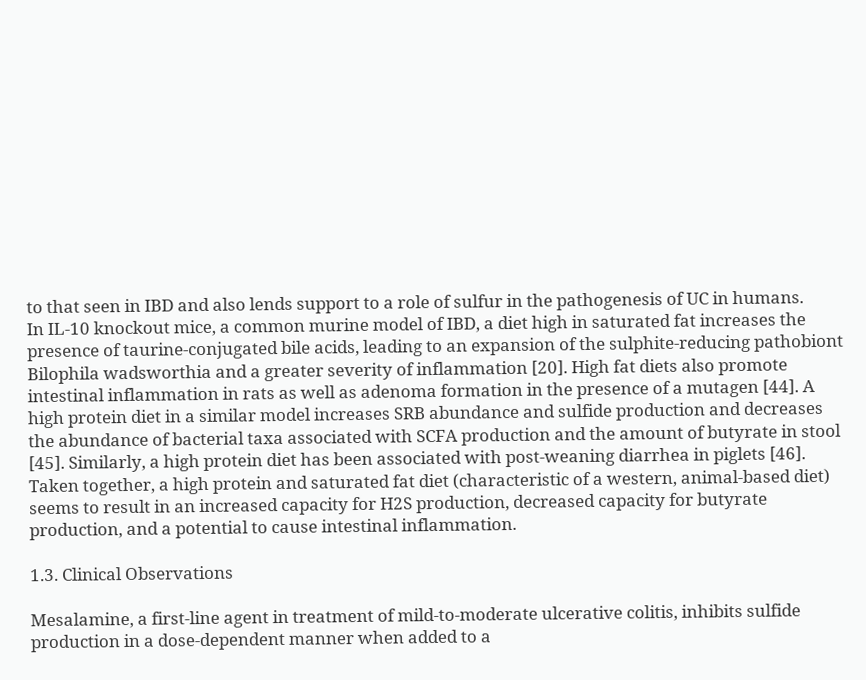to that seen in IBD and also lends support to a role of sulfur in the pathogenesis of UC in humans.
In IL-10 knockout mice, a common murine model of IBD, a diet high in saturated fat increases the presence of taurine-conjugated bile acids, leading to an expansion of the sulphite-reducing pathobiont Bilophila wadsworthia and a greater severity of inflammation [20]. High fat diets also promote intestinal inflammation in rats as well as adenoma formation in the presence of a mutagen [44]. A high protein diet in a similar model increases SRB abundance and sulfide production and decreases the abundance of bacterial taxa associated with SCFA production and the amount of butyrate in stool [45]. Similarly, a high protein diet has been associated with post-weaning diarrhea in piglets [46]. Taken together, a high protein and saturated fat diet (characteristic of a western, animal-based diet) seems to result in an increased capacity for H2S production, decreased capacity for butyrate production, and a potential to cause intestinal inflammation.

1.3. Clinical Observations

Mesalamine, a first-line agent in treatment of mild-to-moderate ulcerative colitis, inhibits sulfide production in a dose-dependent manner when added to a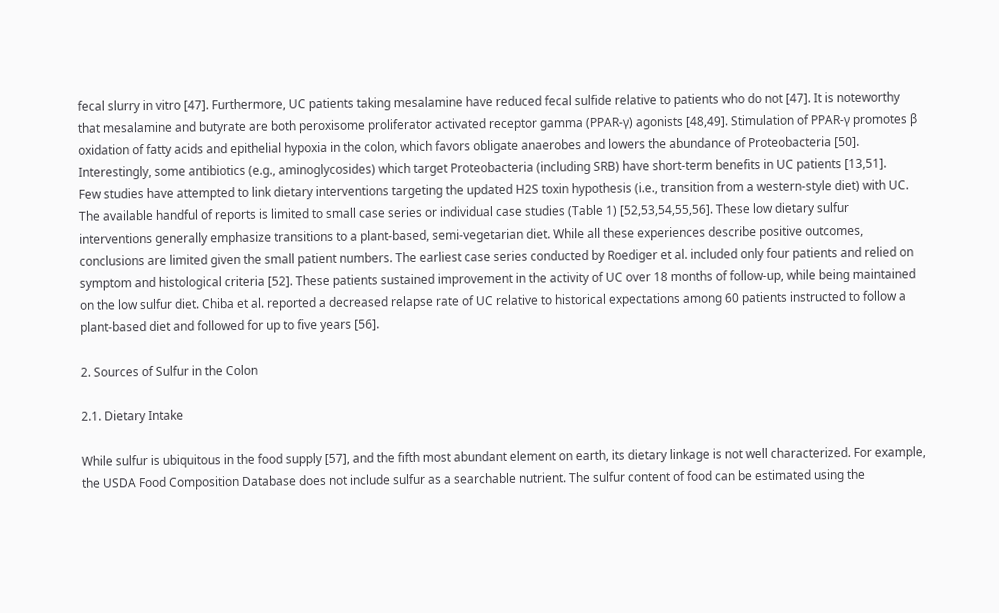fecal slurry in vitro [47]. Furthermore, UC patients taking mesalamine have reduced fecal sulfide relative to patients who do not [47]. It is noteworthy that mesalamine and butyrate are both peroxisome proliferator activated receptor gamma (PPAR-γ) agonists [48,49]. Stimulation of PPAR-γ promotes β oxidation of fatty acids and epithelial hypoxia in the colon, which favors obligate anaerobes and lowers the abundance of Proteobacteria [50]. Interestingly, some antibiotics (e.g., aminoglycosides) which target Proteobacteria (including SRB) have short-term benefits in UC patients [13,51].
Few studies have attempted to link dietary interventions targeting the updated H2S toxin hypothesis (i.e., transition from a western-style diet) with UC. The available handful of reports is limited to small case series or individual case studies (Table 1) [52,53,54,55,56]. These low dietary sulfur interventions generally emphasize transitions to a plant-based, semi-vegetarian diet. While all these experiences describe positive outcomes, conclusions are limited given the small patient numbers. The earliest case series conducted by Roediger et al. included only four patients and relied on symptom and histological criteria [52]. These patients sustained improvement in the activity of UC over 18 months of follow-up, while being maintained on the low sulfur diet. Chiba et al. reported a decreased relapse rate of UC relative to historical expectations among 60 patients instructed to follow a plant-based diet and followed for up to five years [56].

2. Sources of Sulfur in the Colon

2.1. Dietary Intake

While sulfur is ubiquitous in the food supply [57], and the fifth most abundant element on earth, its dietary linkage is not well characterized. For example, the USDA Food Composition Database does not include sulfur as a searchable nutrient. The sulfur content of food can be estimated using the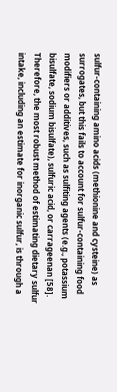sulfur-containing amino acids (methionine and cysteine) as surrogates, but this fails to account for sulfur-containing food modifiers or additives, such as sulfiting agents (e.g., potassium bisulfate, sodium bisulfate), sulfuric acid, or carrageenan [58]. Therefore, the most robust method of estimating dietary sulfur intake, including an estimate for inorganic sulfur, is through a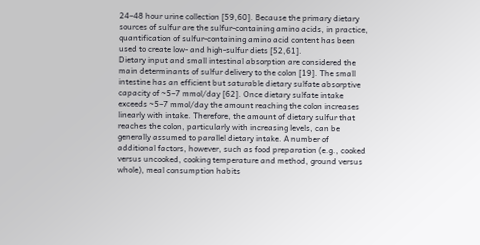24–48 hour urine collection [59,60]. Because the primary dietary sources of sulfur are the sulfur-containing amino acids, in practice, quantification of sulfur-containing amino acid content has been used to create low- and high-sulfur diets [52,61].
Dietary input and small intestinal absorption are considered the main determinants of sulfur delivery to the colon [19]. The small intestine has an efficient but saturable dietary sulfate absorptive capacity of ~5–7 mmol/day [62]. Once dietary sulfate intake exceeds ~5–7 mmol/day the amount reaching the colon increases linearly with intake. Therefore, the amount of dietary sulfur that reaches the colon, particularly with increasing levels, can be generally assumed to parallel dietary intake. A number of additional factors, however, such as food preparation (e.g., cooked versus uncooked, cooking temperature and method, ground versus whole), meal consumption habits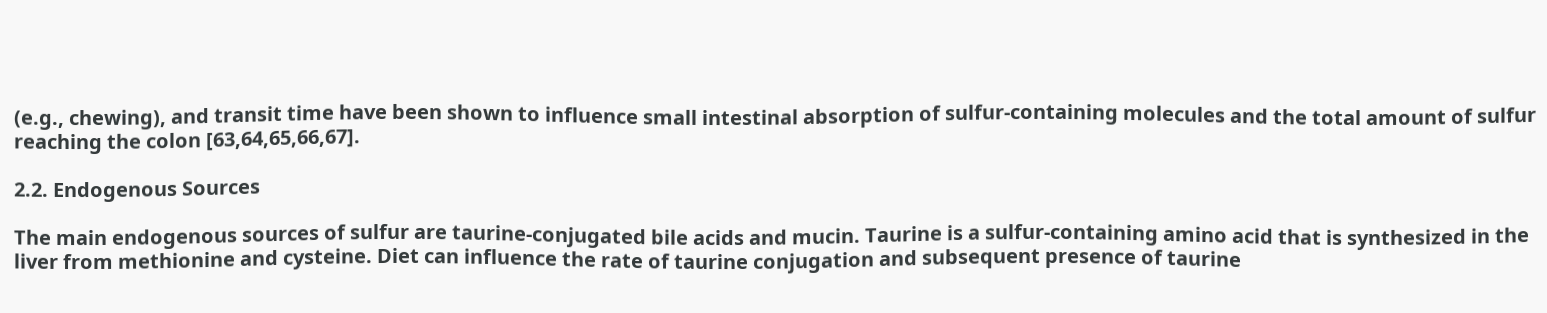(e.g., chewing), and transit time have been shown to influence small intestinal absorption of sulfur-containing molecules and the total amount of sulfur reaching the colon [63,64,65,66,67].

2.2. Endogenous Sources

The main endogenous sources of sulfur are taurine-conjugated bile acids and mucin. Taurine is a sulfur-containing amino acid that is synthesized in the liver from methionine and cysteine. Diet can influence the rate of taurine conjugation and subsequent presence of taurine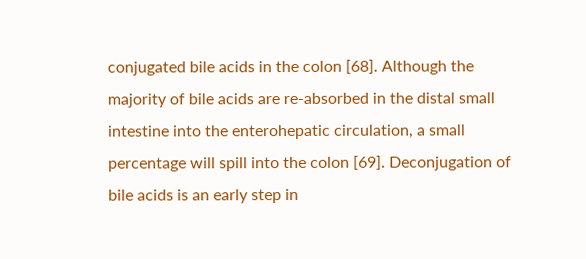conjugated bile acids in the colon [68]. Although the majority of bile acids are re-absorbed in the distal small intestine into the enterohepatic circulation, a small percentage will spill into the colon [69]. Deconjugation of bile acids is an early step in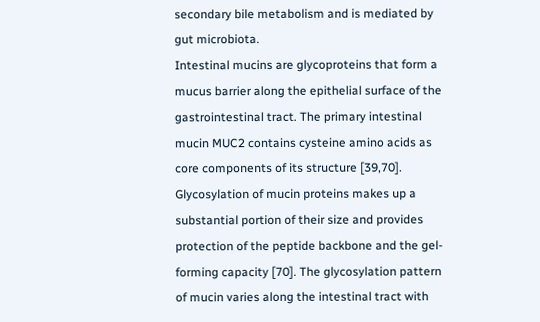secondary bile metabolism and is mediated by gut microbiota.
Intestinal mucins are glycoproteins that form a mucus barrier along the epithelial surface of the gastrointestinal tract. The primary intestinal mucin MUC2 contains cysteine amino acids as core components of its structure [39,70]. Glycosylation of mucin proteins makes up a substantial portion of their size and provides protection of the peptide backbone and the gel-forming capacity [70]. The glycosylation pattern of mucin varies along the intestinal tract with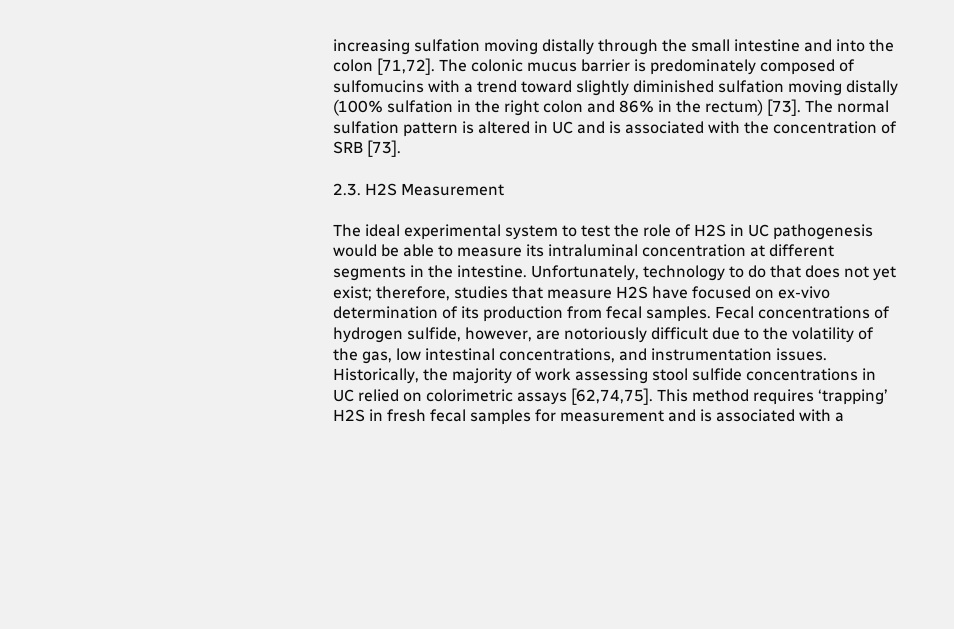increasing sulfation moving distally through the small intestine and into the colon [71,72]. The colonic mucus barrier is predominately composed of sulfomucins with a trend toward slightly diminished sulfation moving distally (100% sulfation in the right colon and 86% in the rectum) [73]. The normal sulfation pattern is altered in UC and is associated with the concentration of SRB [73].

2.3. H2S Measurement

The ideal experimental system to test the role of H2S in UC pathogenesis would be able to measure its intraluminal concentration at different segments in the intestine. Unfortunately, technology to do that does not yet exist; therefore, studies that measure H2S have focused on ex-vivo determination of its production from fecal samples. Fecal concentrations of hydrogen sulfide, however, are notoriously difficult due to the volatility of the gas, low intestinal concentrations, and instrumentation issues. Historically, the majority of work assessing stool sulfide concentrations in UC relied on colorimetric assays [62,74,75]. This method requires ‘trapping’ H2S in fresh fecal samples for measurement and is associated with a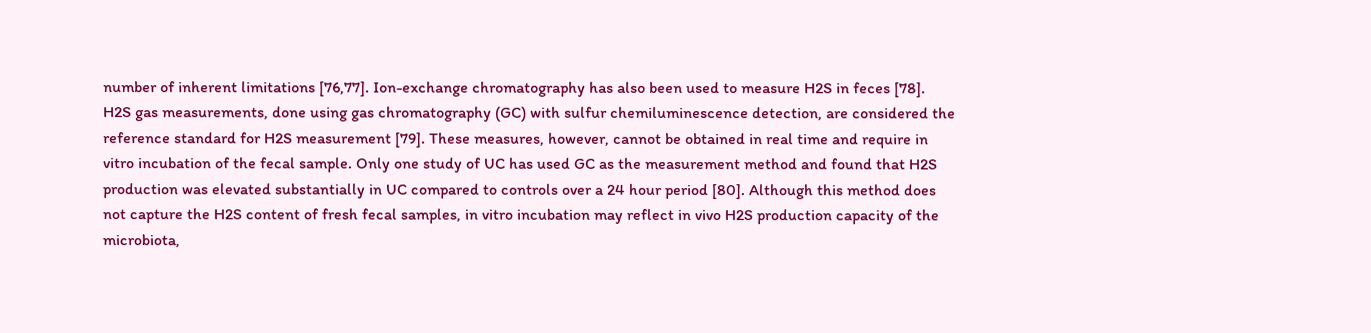number of inherent limitations [76,77]. Ion-exchange chromatography has also been used to measure H2S in feces [78].
H2S gas measurements, done using gas chromatography (GC) with sulfur chemiluminescence detection, are considered the reference standard for H2S measurement [79]. These measures, however, cannot be obtained in real time and require in vitro incubation of the fecal sample. Only one study of UC has used GC as the measurement method and found that H2S production was elevated substantially in UC compared to controls over a 24 hour period [80]. Although this method does not capture the H2S content of fresh fecal samples, in vitro incubation may reflect in vivo H2S production capacity of the microbiota,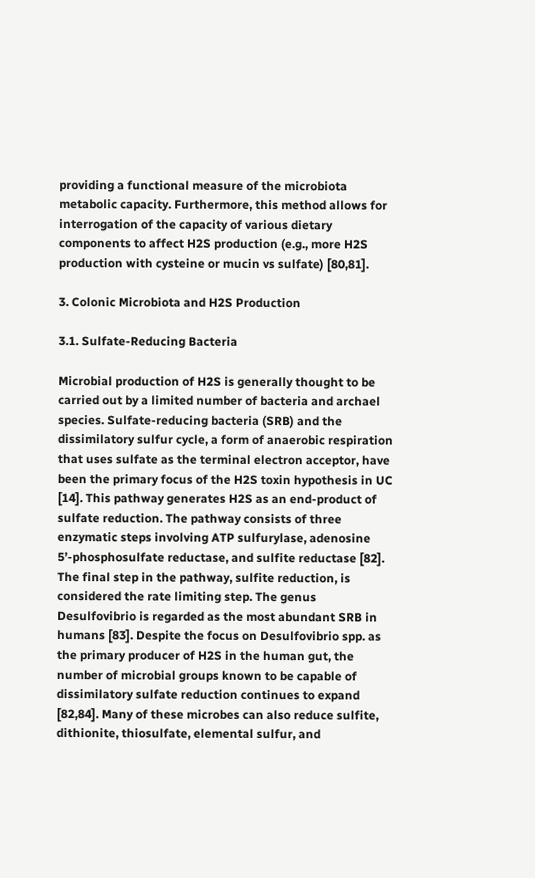providing a functional measure of the microbiota metabolic capacity. Furthermore, this method allows for interrogation of the capacity of various dietary components to affect H2S production (e.g., more H2S production with cysteine or mucin vs sulfate) [80,81].

3. Colonic Microbiota and H2S Production

3.1. Sulfate-Reducing Bacteria

Microbial production of H2S is generally thought to be carried out by a limited number of bacteria and archael species. Sulfate-reducing bacteria (SRB) and the dissimilatory sulfur cycle, a form of anaerobic respiration that uses sulfate as the terminal electron acceptor, have been the primary focus of the H2S toxin hypothesis in UC [14]. This pathway generates H2S as an end-product of sulfate reduction. The pathway consists of three enzymatic steps involving ATP sulfurylase, adenosine 5’-phosphosulfate reductase, and sulfite reductase [82]. The final step in the pathway, sulfite reduction, is considered the rate limiting step. The genus Desulfovibrio is regarded as the most abundant SRB in humans [83]. Despite the focus on Desulfovibrio spp. as the primary producer of H2S in the human gut, the number of microbial groups known to be capable of dissimilatory sulfate reduction continues to expand [82,84]. Many of these microbes can also reduce sulfite, dithionite, thiosulfate, elemental sulfur, and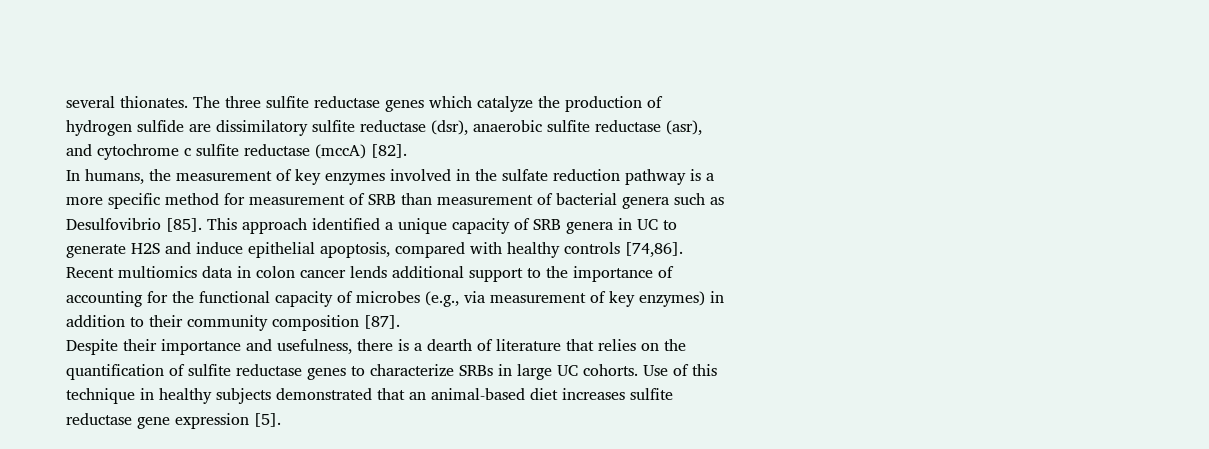several thionates. The three sulfite reductase genes which catalyze the production of hydrogen sulfide are dissimilatory sulfite reductase (dsr), anaerobic sulfite reductase (asr), and cytochrome c sulfite reductase (mccA) [82].
In humans, the measurement of key enzymes involved in the sulfate reduction pathway is a more specific method for measurement of SRB than measurement of bacterial genera such as Desulfovibrio [85]. This approach identified a unique capacity of SRB genera in UC to generate H2S and induce epithelial apoptosis, compared with healthy controls [74,86]. Recent multiomics data in colon cancer lends additional support to the importance of accounting for the functional capacity of microbes (e.g., via measurement of key enzymes) in addition to their community composition [87].
Despite their importance and usefulness, there is a dearth of literature that relies on the quantification of sulfite reductase genes to characterize SRBs in large UC cohorts. Use of this technique in healthy subjects demonstrated that an animal-based diet increases sulfite reductase gene expression [5].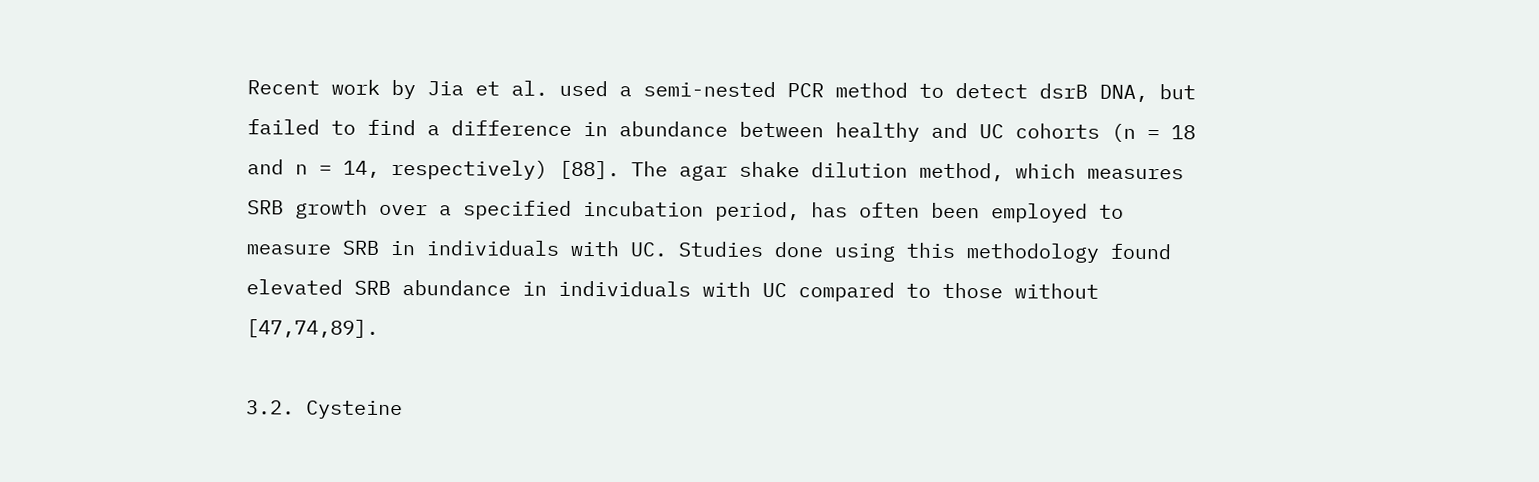Recent work by Jia et al. used a semi-nested PCR method to detect dsrB DNA, but failed to find a difference in abundance between healthy and UC cohorts (n = 18 and n = 14, respectively) [88]. The agar shake dilution method, which measures SRB growth over a specified incubation period, has often been employed to measure SRB in individuals with UC. Studies done using this methodology found elevated SRB abundance in individuals with UC compared to those without [47,74,89].

3.2. Cysteine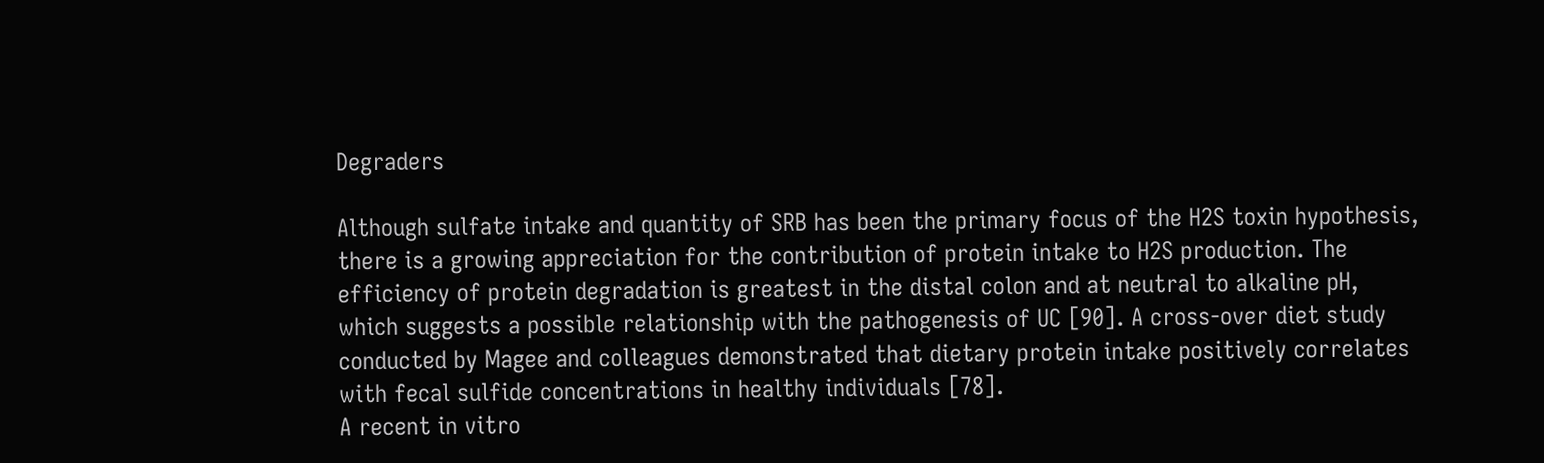Degraders

Although sulfate intake and quantity of SRB has been the primary focus of the H2S toxin hypothesis, there is a growing appreciation for the contribution of protein intake to H2S production. The efficiency of protein degradation is greatest in the distal colon and at neutral to alkaline pH, which suggests a possible relationship with the pathogenesis of UC [90]. A cross-over diet study conducted by Magee and colleagues demonstrated that dietary protein intake positively correlates with fecal sulfide concentrations in healthy individuals [78].
A recent in vitro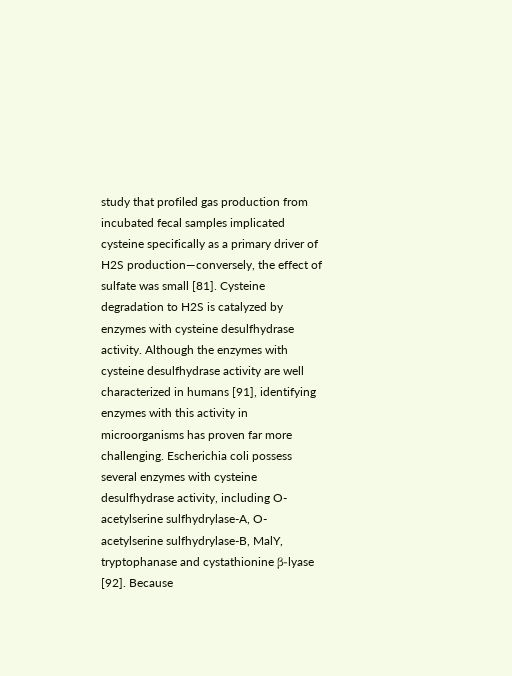study that profiled gas production from incubated fecal samples implicated cysteine specifically as a primary driver of H2S production—conversely, the effect of sulfate was small [81]. Cysteine degradation to H2S is catalyzed by enzymes with cysteine desulfhydrase activity. Although the enzymes with cysteine desulfhydrase activity are well characterized in humans [91], identifying enzymes with this activity in microorganisms has proven far more challenging. Escherichia coli possess several enzymes with cysteine desulfhydrase activity, including O-acetylserine sulfhydrylase-A, O-acetylserine sulfhydrylase-B, MalY, tryptophanase and cystathionine β-lyase [92]. Because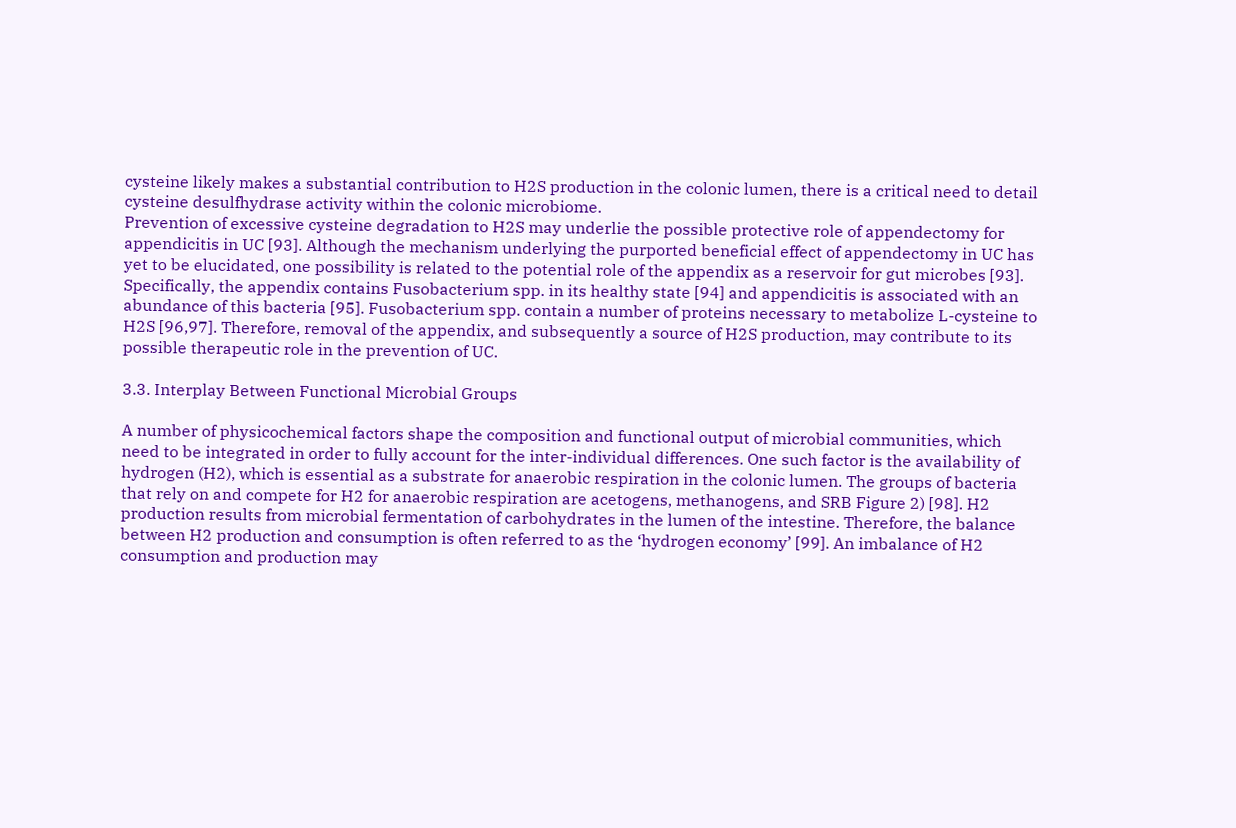cysteine likely makes a substantial contribution to H2S production in the colonic lumen, there is a critical need to detail cysteine desulfhydrase activity within the colonic microbiome.
Prevention of excessive cysteine degradation to H2S may underlie the possible protective role of appendectomy for appendicitis in UC [93]. Although the mechanism underlying the purported beneficial effect of appendectomy in UC has yet to be elucidated, one possibility is related to the potential role of the appendix as a reservoir for gut microbes [93]. Specifically, the appendix contains Fusobacterium spp. in its healthy state [94] and appendicitis is associated with an abundance of this bacteria [95]. Fusobacterium spp. contain a number of proteins necessary to metabolize L-cysteine to H2S [96,97]. Therefore, removal of the appendix, and subsequently a source of H2S production, may contribute to its possible therapeutic role in the prevention of UC.

3.3. Interplay Between Functional Microbial Groups

A number of physicochemical factors shape the composition and functional output of microbial communities, which need to be integrated in order to fully account for the inter-individual differences. One such factor is the availability of hydrogen (H2), which is essential as a substrate for anaerobic respiration in the colonic lumen. The groups of bacteria that rely on and compete for H2 for anaerobic respiration are acetogens, methanogens, and SRB Figure 2) [98]. H2 production results from microbial fermentation of carbohydrates in the lumen of the intestine. Therefore, the balance between H2 production and consumption is often referred to as the ‘hydrogen economy’ [99]. An imbalance of H2 consumption and production may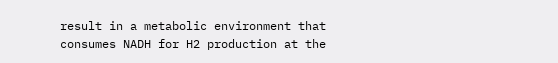result in a metabolic environment that consumes NADH for H2 production at the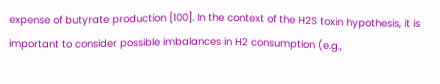expense of butyrate production [100]. In the context of the H2S toxin hypothesis, it is important to consider possible imbalances in H2 consumption (e.g.,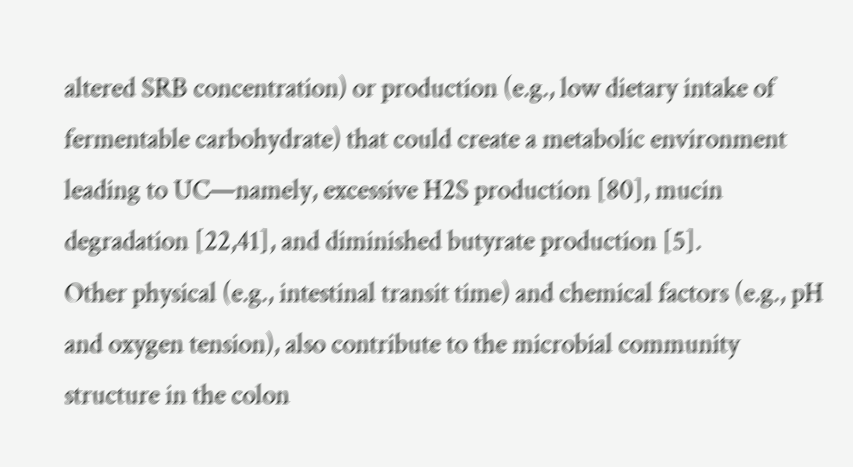altered SRB concentration) or production (e.g., low dietary intake of fermentable carbohydrate) that could create a metabolic environment leading to UC—namely, excessive H2S production [80], mucin degradation [22,41], and diminished butyrate production [5].
Other physical (e.g., intestinal transit time) and chemical factors (e.g., pH and oxygen tension), also contribute to the microbial community structure in the colon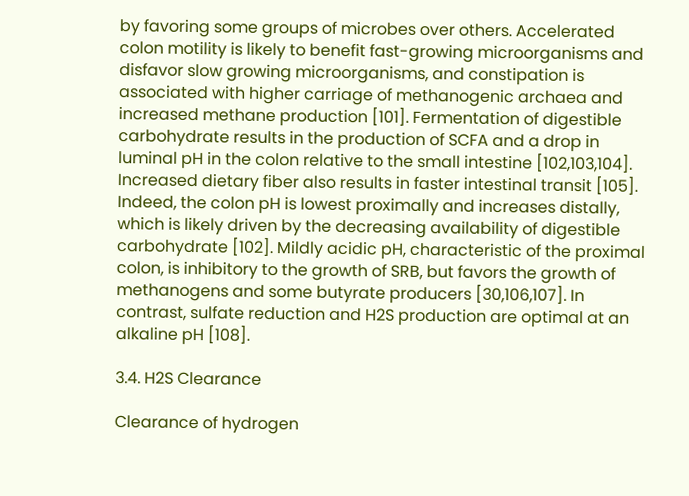by favoring some groups of microbes over others. Accelerated colon motility is likely to benefit fast-growing microorganisms and disfavor slow growing microorganisms, and constipation is associated with higher carriage of methanogenic archaea and increased methane production [101]. Fermentation of digestible carbohydrate results in the production of SCFA and a drop in luminal pH in the colon relative to the small intestine [102,103,104]. Increased dietary fiber also results in faster intestinal transit [105]. Indeed, the colon pH is lowest proximally and increases distally, which is likely driven by the decreasing availability of digestible carbohydrate [102]. Mildly acidic pH, characteristic of the proximal colon, is inhibitory to the growth of SRB, but favors the growth of methanogens and some butyrate producers [30,106,107]. In contrast, sulfate reduction and H2S production are optimal at an alkaline pH [108].

3.4. H2S Clearance

Clearance of hydrogen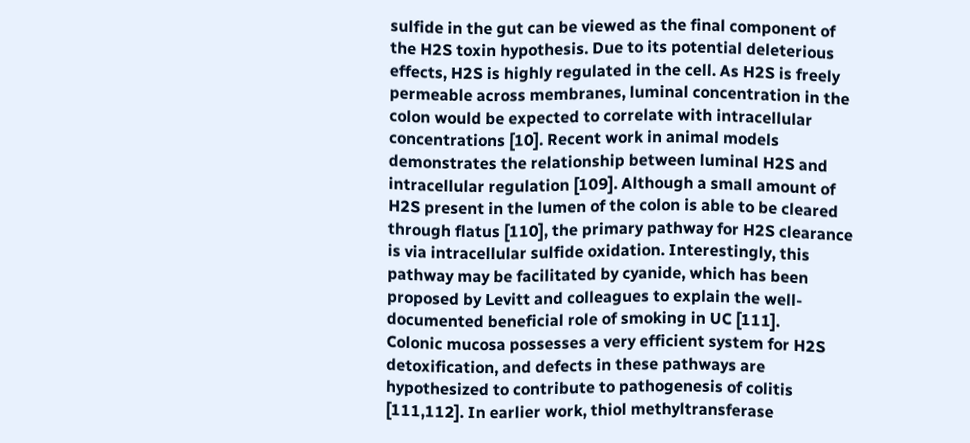sulfide in the gut can be viewed as the final component of the H2S toxin hypothesis. Due to its potential deleterious effects, H2S is highly regulated in the cell. As H2S is freely permeable across membranes, luminal concentration in the colon would be expected to correlate with intracellular concentrations [10]. Recent work in animal models demonstrates the relationship between luminal H2S and intracellular regulation [109]. Although a small amount of H2S present in the lumen of the colon is able to be cleared through flatus [110], the primary pathway for H2S clearance is via intracellular sulfide oxidation. Interestingly, this pathway may be facilitated by cyanide, which has been proposed by Levitt and colleagues to explain the well-documented beneficial role of smoking in UC [111].
Colonic mucosa possesses a very efficient system for H2S detoxification, and defects in these pathways are hypothesized to contribute to pathogenesis of colitis [111,112]. In earlier work, thiol methyltransferase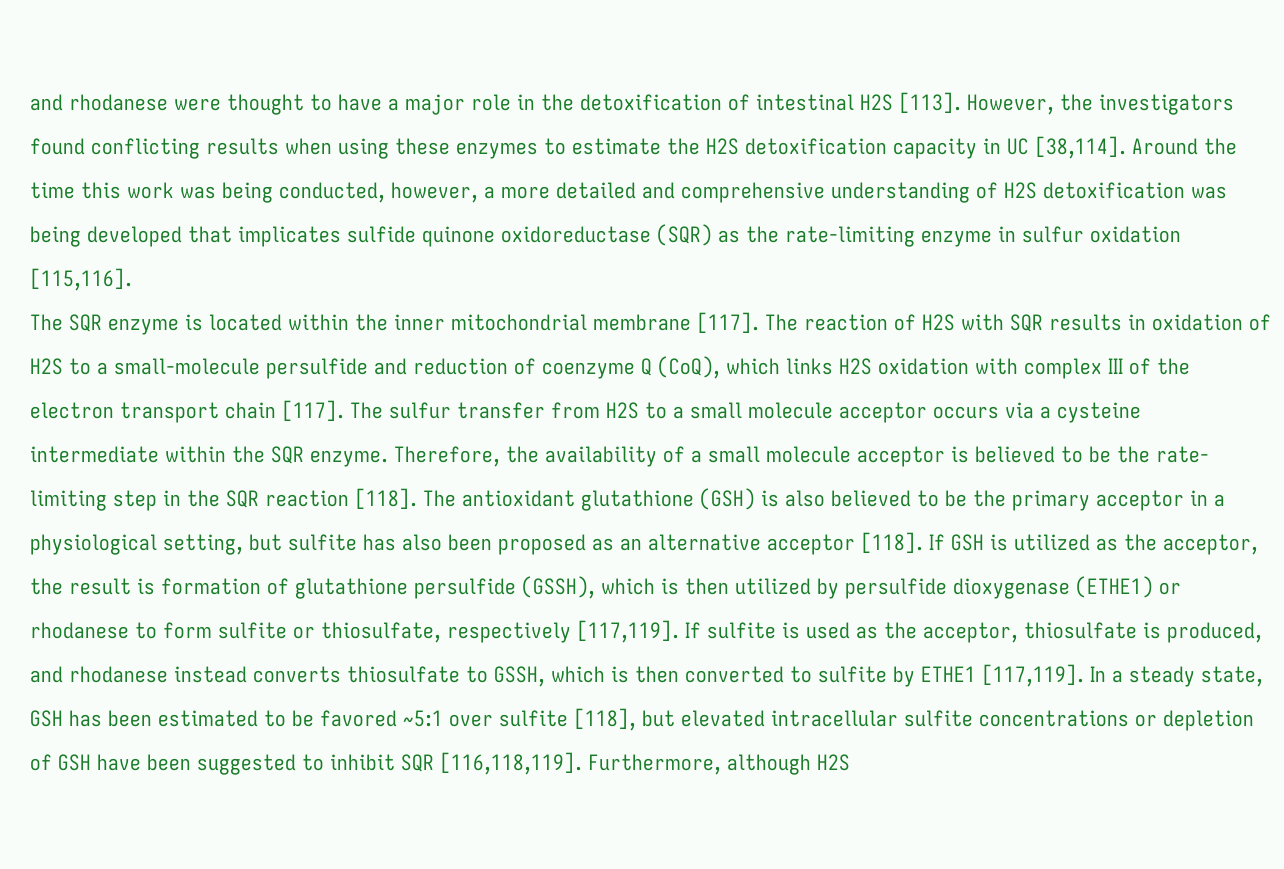and rhodanese were thought to have a major role in the detoxification of intestinal H2S [113]. However, the investigators found conflicting results when using these enzymes to estimate the H2S detoxification capacity in UC [38,114]. Around the time this work was being conducted, however, a more detailed and comprehensive understanding of H2S detoxification was being developed that implicates sulfide quinone oxidoreductase (SQR) as the rate-limiting enzyme in sulfur oxidation [115,116].
The SQR enzyme is located within the inner mitochondrial membrane [117]. The reaction of H2S with SQR results in oxidation of H2S to a small-molecule persulfide and reduction of coenzyme Q (CoQ), which links H2S oxidation with complex III of the electron transport chain [117]. The sulfur transfer from H2S to a small molecule acceptor occurs via a cysteine intermediate within the SQR enzyme. Therefore, the availability of a small molecule acceptor is believed to be the rate-limiting step in the SQR reaction [118]. The antioxidant glutathione (GSH) is also believed to be the primary acceptor in a physiological setting, but sulfite has also been proposed as an alternative acceptor [118]. If GSH is utilized as the acceptor, the result is formation of glutathione persulfide (GSSH), which is then utilized by persulfide dioxygenase (ETHE1) or rhodanese to form sulfite or thiosulfate, respectively [117,119]. If sulfite is used as the acceptor, thiosulfate is produced, and rhodanese instead converts thiosulfate to GSSH, which is then converted to sulfite by ETHE1 [117,119]. In a steady state, GSH has been estimated to be favored ~5:1 over sulfite [118], but elevated intracellular sulfite concentrations or depletion of GSH have been suggested to inhibit SQR [116,118,119]. Furthermore, although H2S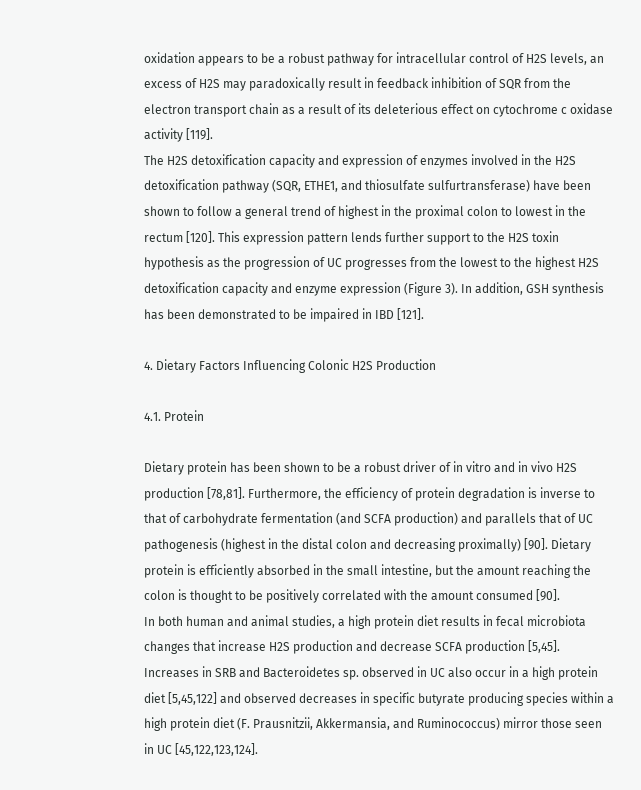oxidation appears to be a robust pathway for intracellular control of H2S levels, an excess of H2S may paradoxically result in feedback inhibition of SQR from the electron transport chain as a result of its deleterious effect on cytochrome c oxidase activity [119].
The H2S detoxification capacity and expression of enzymes involved in the H2S detoxification pathway (SQR, ETHE1, and thiosulfate sulfurtransferase) have been shown to follow a general trend of highest in the proximal colon to lowest in the rectum [120]. This expression pattern lends further support to the H2S toxin hypothesis as the progression of UC progresses from the lowest to the highest H2S detoxification capacity and enzyme expression (Figure 3). In addition, GSH synthesis has been demonstrated to be impaired in IBD [121].

4. Dietary Factors Influencing Colonic H2S Production

4.1. Protein

Dietary protein has been shown to be a robust driver of in vitro and in vivo H2S production [78,81]. Furthermore, the efficiency of protein degradation is inverse to that of carbohydrate fermentation (and SCFA production) and parallels that of UC pathogenesis (highest in the distal colon and decreasing proximally) [90]. Dietary protein is efficiently absorbed in the small intestine, but the amount reaching the colon is thought to be positively correlated with the amount consumed [90].
In both human and animal studies, a high protein diet results in fecal microbiota changes that increase H2S production and decrease SCFA production [5,45]. Increases in SRB and Bacteroidetes sp. observed in UC also occur in a high protein diet [5,45,122] and observed decreases in specific butyrate producing species within a high protein diet (F. Prausnitzii, Akkermansia, and Ruminococcus) mirror those seen in UC [45,122,123,124].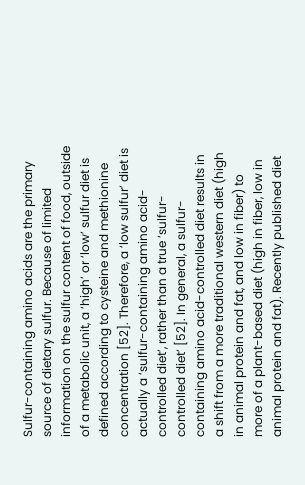Sulfur-containing amino acids are the primary source of dietary sulfur. Because of limited information on the sulfur content of food, outside of a metabolic unit, a ‘high’ or ‘low’ sulfur diet is defined according to cysteine and methionine concentration [52]. Therefore, a ‘low sulfur’ diet is actually a ‘sulfur-containing amino acid-controlled diet’, rather than a true ‘sulfur-controlled diet’ [52]. In general, a sulfur-containing amino acid-controlled diet results in a shift from a more traditional western diet (high in animal protein and fat, and low in fiber) to more of a plant-based diet (high in fiber, low in animal protein and fat). Recently published diet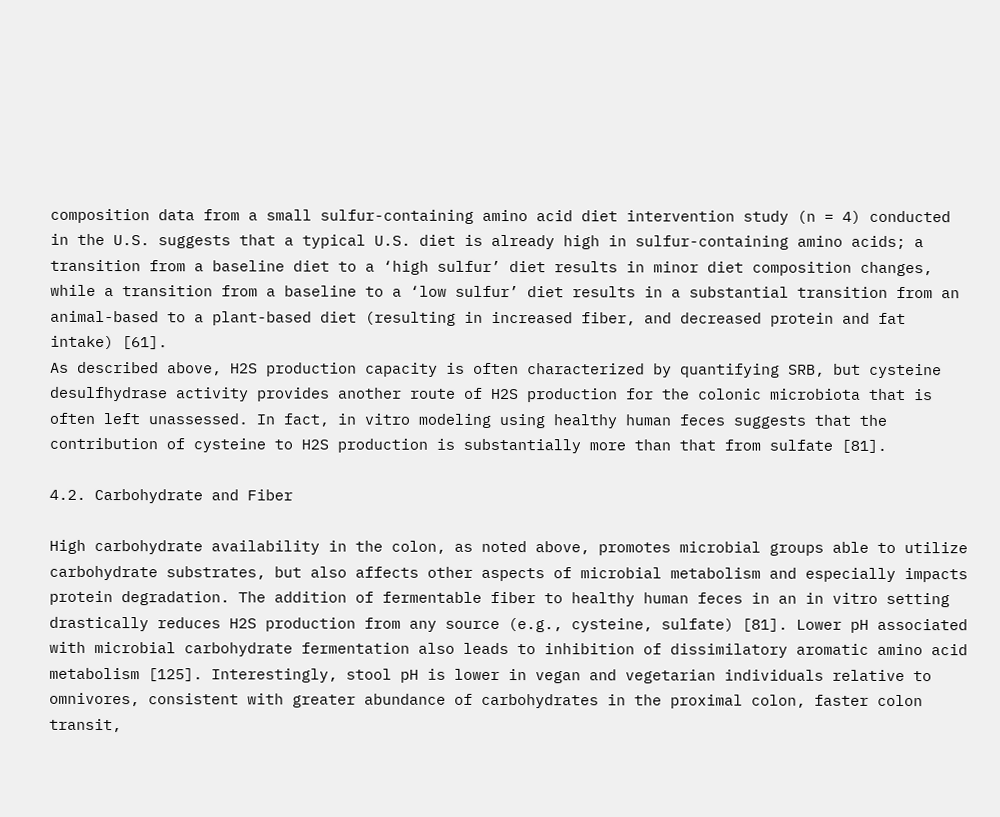composition data from a small sulfur-containing amino acid diet intervention study (n = 4) conducted in the U.S. suggests that a typical U.S. diet is already high in sulfur-containing amino acids; a transition from a baseline diet to a ‘high sulfur’ diet results in minor diet composition changes, while a transition from a baseline to a ‘low sulfur’ diet results in a substantial transition from an animal-based to a plant-based diet (resulting in increased fiber, and decreased protein and fat intake) [61].
As described above, H2S production capacity is often characterized by quantifying SRB, but cysteine desulfhydrase activity provides another route of H2S production for the colonic microbiota that is often left unassessed. In fact, in vitro modeling using healthy human feces suggests that the contribution of cysteine to H2S production is substantially more than that from sulfate [81].

4.2. Carbohydrate and Fiber

High carbohydrate availability in the colon, as noted above, promotes microbial groups able to utilize carbohydrate substrates, but also affects other aspects of microbial metabolism and especially impacts protein degradation. The addition of fermentable fiber to healthy human feces in an in vitro setting drastically reduces H2S production from any source (e.g., cysteine, sulfate) [81]. Lower pH associated with microbial carbohydrate fermentation also leads to inhibition of dissimilatory aromatic amino acid metabolism [125]. Interestingly, stool pH is lower in vegan and vegetarian individuals relative to omnivores, consistent with greater abundance of carbohydrates in the proximal colon, faster colon transit,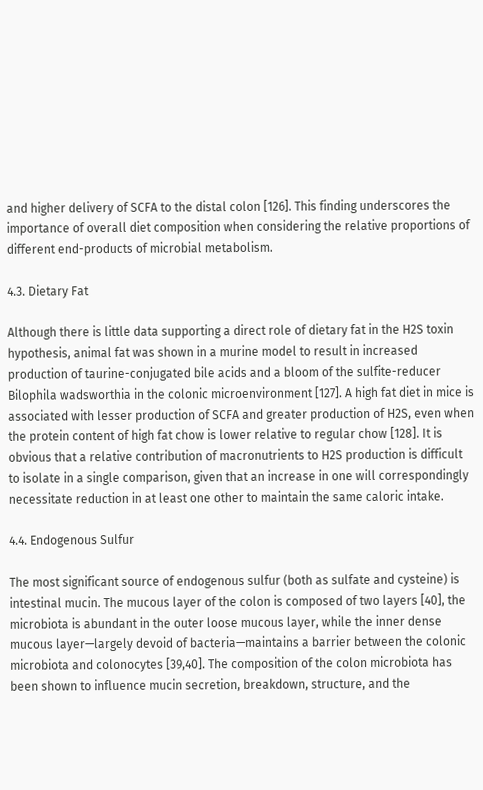and higher delivery of SCFA to the distal colon [126]. This finding underscores the importance of overall diet composition when considering the relative proportions of different end-products of microbial metabolism.

4.3. Dietary Fat

Although there is little data supporting a direct role of dietary fat in the H2S toxin hypothesis, animal fat was shown in a murine model to result in increased production of taurine-conjugated bile acids and a bloom of the sulfite-reducer Bilophila wadsworthia in the colonic microenvironment [127]. A high fat diet in mice is associated with lesser production of SCFA and greater production of H2S, even when the protein content of high fat chow is lower relative to regular chow [128]. It is obvious that a relative contribution of macronutrients to H2S production is difficult to isolate in a single comparison, given that an increase in one will correspondingly necessitate reduction in at least one other to maintain the same caloric intake.

4.4. Endogenous Sulfur

The most significant source of endogenous sulfur (both as sulfate and cysteine) is intestinal mucin. The mucous layer of the colon is composed of two layers [40], the microbiota is abundant in the outer loose mucous layer, while the inner dense mucous layer—largely devoid of bacteria—maintains a barrier between the colonic microbiota and colonocytes [39,40]. The composition of the colon microbiota has been shown to influence mucin secretion, breakdown, structure, and the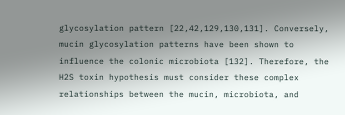glycosylation pattern [22,42,129,130,131]. Conversely, mucin glycosylation patterns have been shown to influence the colonic microbiota [132]. Therefore, the H2S toxin hypothesis must consider these complex relationships between the mucin, microbiota, and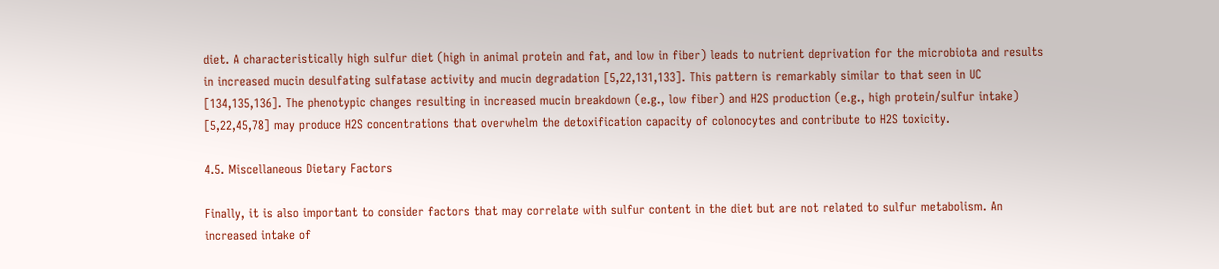diet. A characteristically high sulfur diet (high in animal protein and fat, and low in fiber) leads to nutrient deprivation for the microbiota and results in increased mucin desulfating sulfatase activity and mucin degradation [5,22,131,133]. This pattern is remarkably similar to that seen in UC [134,135,136]. The phenotypic changes resulting in increased mucin breakdown (e.g., low fiber) and H2S production (e.g., high protein/sulfur intake) [5,22,45,78] may produce H2S concentrations that overwhelm the detoxification capacity of colonocytes and contribute to H2S toxicity.

4.5. Miscellaneous Dietary Factors

Finally, it is also important to consider factors that may correlate with sulfur content in the diet but are not related to sulfur metabolism. An increased intake of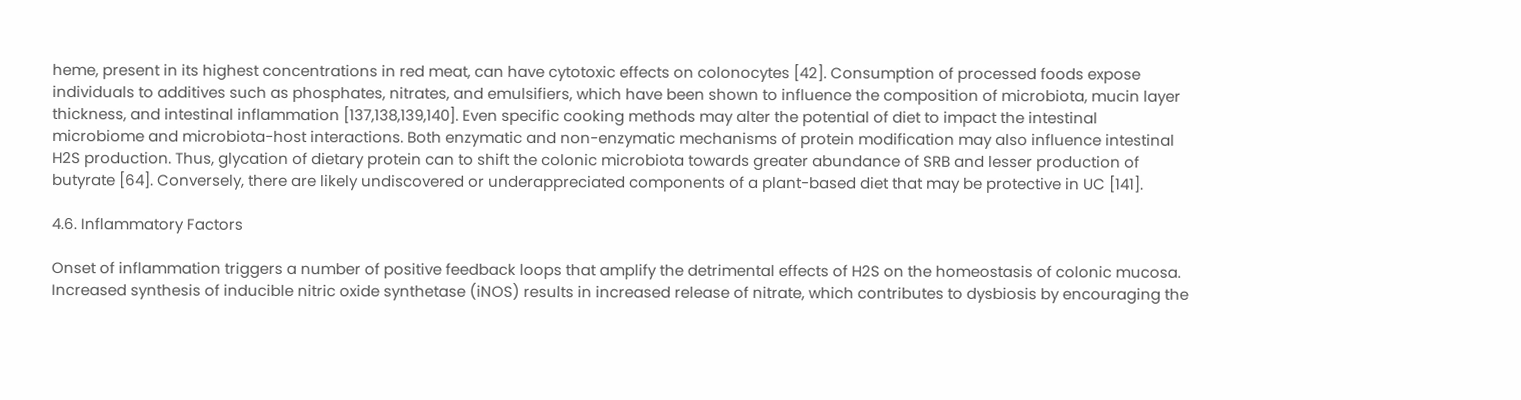heme, present in its highest concentrations in red meat, can have cytotoxic effects on colonocytes [42]. Consumption of processed foods expose individuals to additives such as phosphates, nitrates, and emulsifiers, which have been shown to influence the composition of microbiota, mucin layer thickness, and intestinal inflammation [137,138,139,140]. Even specific cooking methods may alter the potential of diet to impact the intestinal microbiome and microbiota-host interactions. Both enzymatic and non-enzymatic mechanisms of protein modification may also influence intestinal H2S production. Thus, glycation of dietary protein can to shift the colonic microbiota towards greater abundance of SRB and lesser production of butyrate [64]. Conversely, there are likely undiscovered or underappreciated components of a plant-based diet that may be protective in UC [141].

4.6. Inflammatory Factors

Onset of inflammation triggers a number of positive feedback loops that amplify the detrimental effects of H2S on the homeostasis of colonic mucosa. Increased synthesis of inducible nitric oxide synthetase (iNOS) results in increased release of nitrate, which contributes to dysbiosis by encouraging the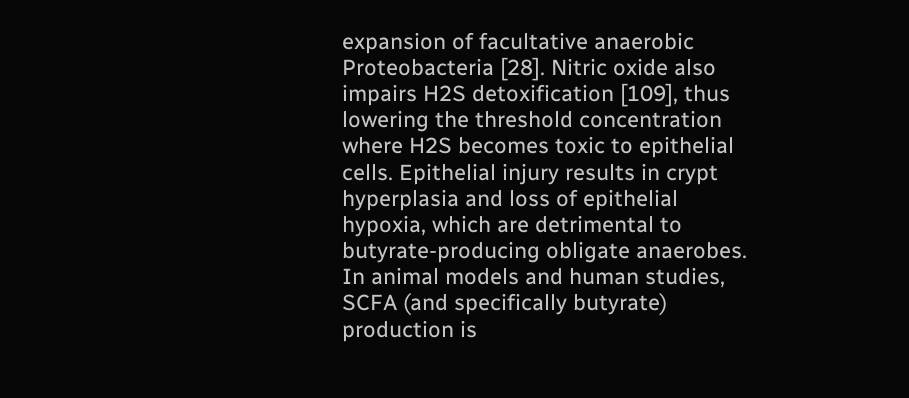expansion of facultative anaerobic Proteobacteria [28]. Nitric oxide also impairs H2S detoxification [109], thus lowering the threshold concentration where H2S becomes toxic to epithelial cells. Epithelial injury results in crypt hyperplasia and loss of epithelial hypoxia, which are detrimental to butyrate-producing obligate anaerobes. In animal models and human studies, SCFA (and specifically butyrate) production is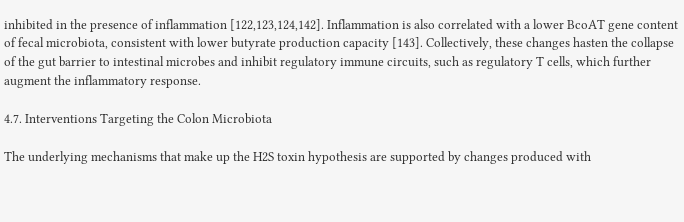inhibited in the presence of inflammation [122,123,124,142]. Inflammation is also correlated with a lower BcoAT gene content of fecal microbiota, consistent with lower butyrate production capacity [143]. Collectively, these changes hasten the collapse of the gut barrier to intestinal microbes and inhibit regulatory immune circuits, such as regulatory T cells, which further augment the inflammatory response.

4.7. Interventions Targeting the Colon Microbiota

The underlying mechanisms that make up the H2S toxin hypothesis are supported by changes produced with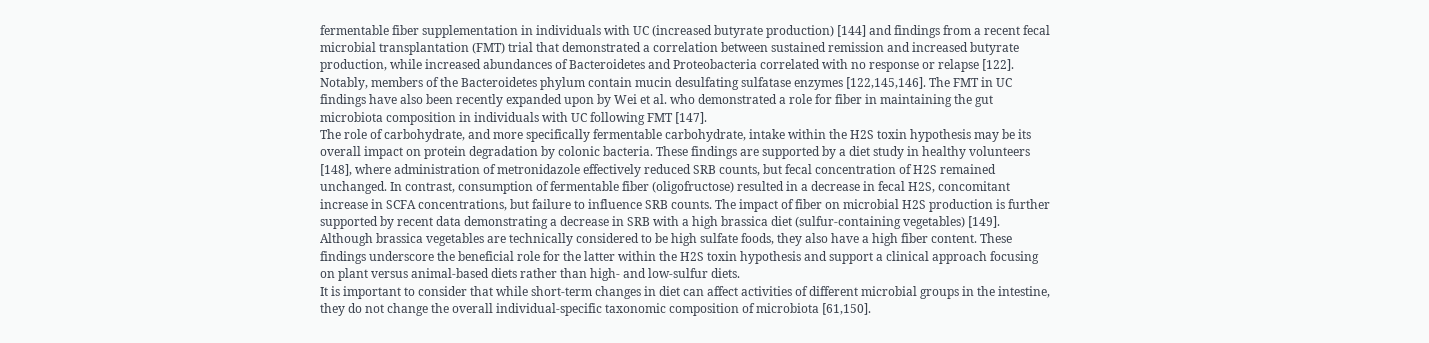fermentable fiber supplementation in individuals with UC (increased butyrate production) [144] and findings from a recent fecal microbial transplantation (FMT) trial that demonstrated a correlation between sustained remission and increased butyrate production, while increased abundances of Bacteroidetes and Proteobacteria correlated with no response or relapse [122]. Notably, members of the Bacteroidetes phylum contain mucin desulfating sulfatase enzymes [122,145,146]. The FMT in UC findings have also been recently expanded upon by Wei et al. who demonstrated a role for fiber in maintaining the gut microbiota composition in individuals with UC following FMT [147].
The role of carbohydrate, and more specifically fermentable carbohydrate, intake within the H2S toxin hypothesis may be its overall impact on protein degradation by colonic bacteria. These findings are supported by a diet study in healthy volunteers [148], where administration of metronidazole effectively reduced SRB counts, but fecal concentration of H2S remained unchanged. In contrast, consumption of fermentable fiber (oligofructose) resulted in a decrease in fecal H2S, concomitant increase in SCFA concentrations, but failure to influence SRB counts. The impact of fiber on microbial H2S production is further supported by recent data demonstrating a decrease in SRB with a high brassica diet (sulfur-containing vegetables) [149]. Although brassica vegetables are technically considered to be high sulfate foods, they also have a high fiber content. These findings underscore the beneficial role for the latter within the H2S toxin hypothesis and support a clinical approach focusing on plant versus animal-based diets rather than high- and low-sulfur diets.
It is important to consider that while short-term changes in diet can affect activities of different microbial groups in the intestine, they do not change the overall individual-specific taxonomic composition of microbiota [61,150].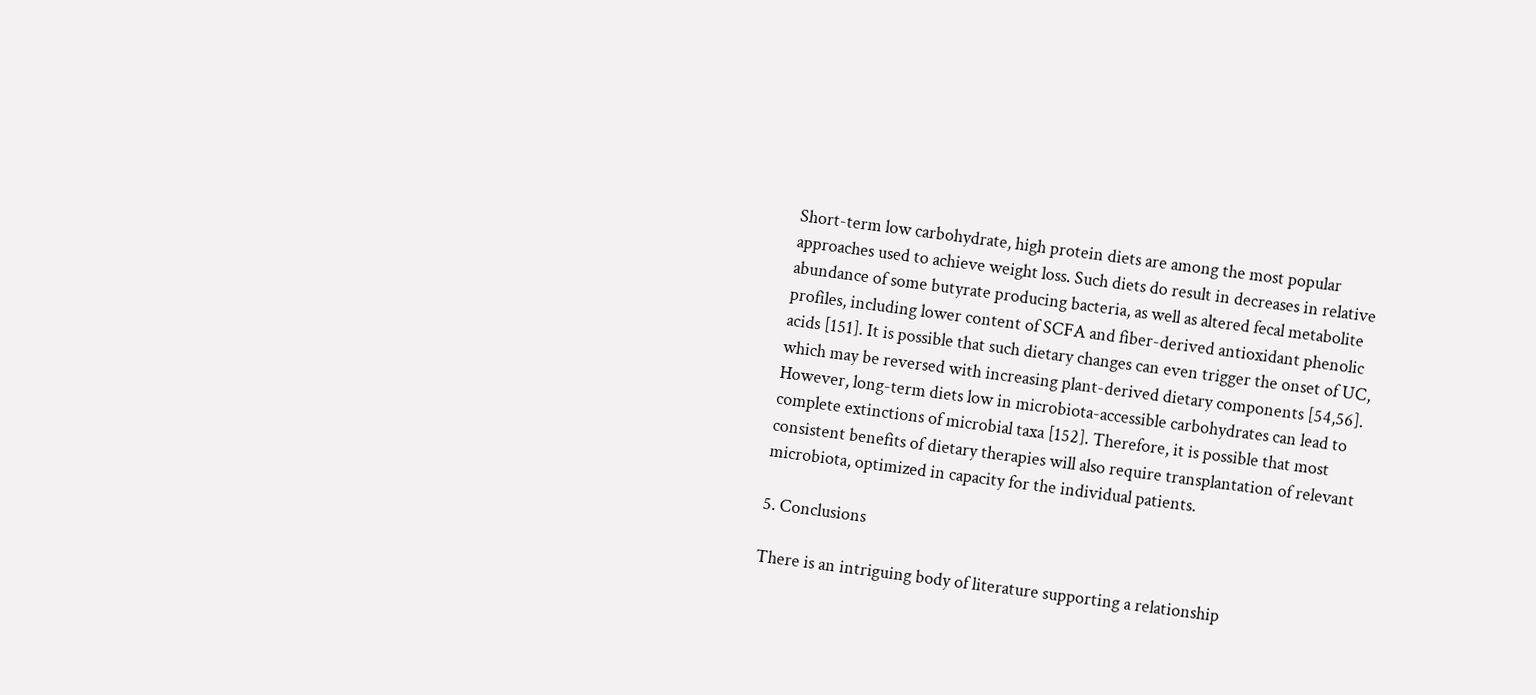Short-term low carbohydrate, high protein diets are among the most popular approaches used to achieve weight loss. Such diets do result in decreases in relative abundance of some butyrate producing bacteria, as well as altered fecal metabolite profiles, including lower content of SCFA and fiber-derived antioxidant phenolic acids [151]. It is possible that such dietary changes can even trigger the onset of UC, which may be reversed with increasing plant-derived dietary components [54,56]. However, long-term diets low in microbiota-accessible carbohydrates can lead to complete extinctions of microbial taxa [152]. Therefore, it is possible that most consistent benefits of dietary therapies will also require transplantation of relevant microbiota, optimized in capacity for the individual patients.

5. Conclusions

There is an intriguing body of literature supporting a relationship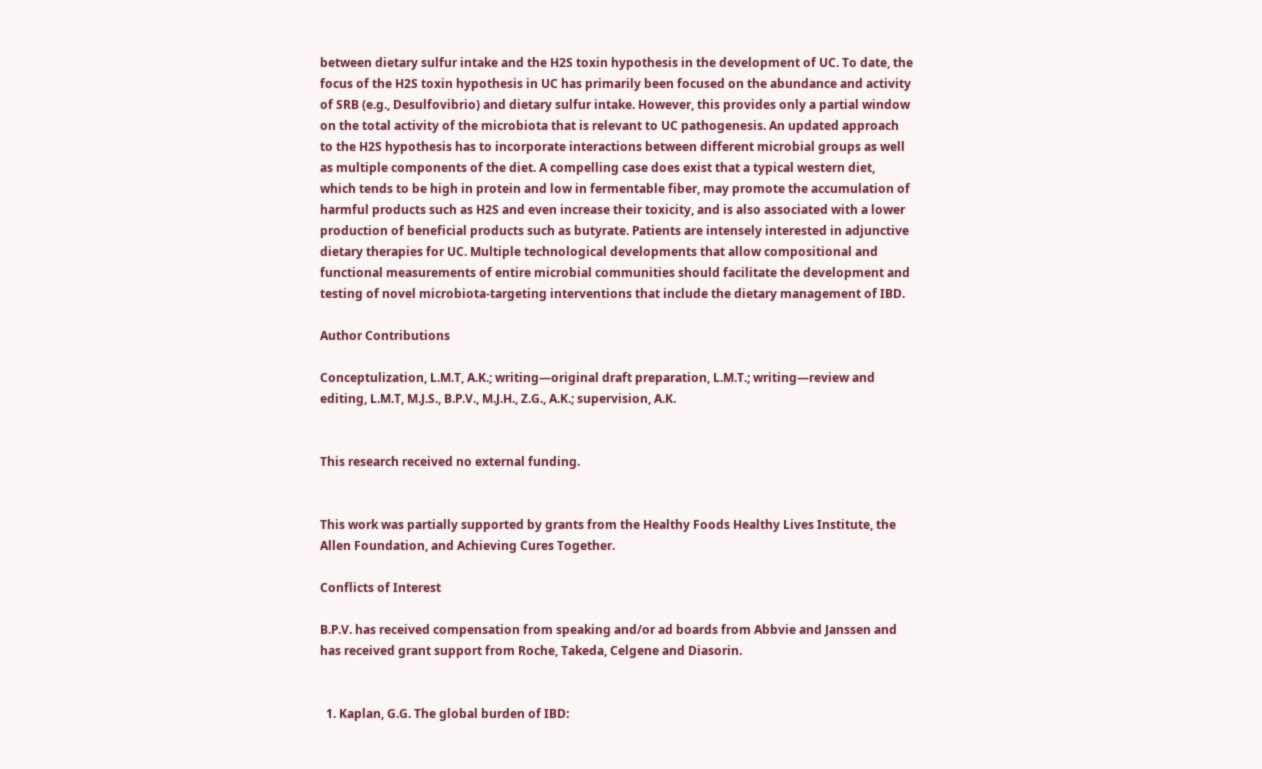between dietary sulfur intake and the H2S toxin hypothesis in the development of UC. To date, the focus of the H2S toxin hypothesis in UC has primarily been focused on the abundance and activity of SRB (e.g., Desulfovibrio) and dietary sulfur intake. However, this provides only a partial window on the total activity of the microbiota that is relevant to UC pathogenesis. An updated approach to the H2S hypothesis has to incorporate interactions between different microbial groups as well as multiple components of the diet. A compelling case does exist that a typical western diet, which tends to be high in protein and low in fermentable fiber, may promote the accumulation of harmful products such as H2S and even increase their toxicity, and is also associated with a lower production of beneficial products such as butyrate. Patients are intensely interested in adjunctive dietary therapies for UC. Multiple technological developments that allow compositional and functional measurements of entire microbial communities should facilitate the development and testing of novel microbiota-targeting interventions that include the dietary management of IBD.

Author Contributions

Conceptulization, L.M.T, A.K.; writing—original draft preparation, L.M.T.; writing—review and editing, L.M.T, M.J.S., B.P.V., M.J.H., Z.G., A.K.; supervision, A.K.


This research received no external funding.


This work was partially supported by grants from the Healthy Foods Healthy Lives Institute, the Allen Foundation, and Achieving Cures Together.

Conflicts of Interest

B.P.V. has received compensation from speaking and/or ad boards from Abbvie and Janssen and has received grant support from Roche, Takeda, Celgene and Diasorin.


  1. Kaplan, G.G. The global burden of IBD: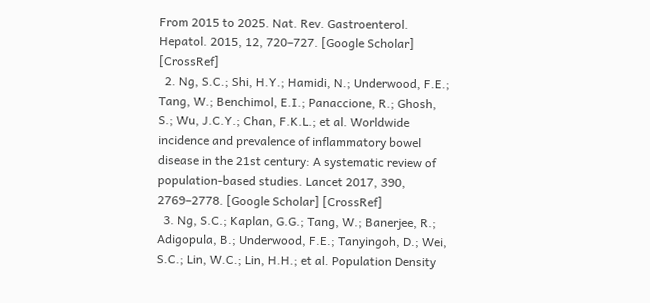From 2015 to 2025. Nat. Rev. Gastroenterol. Hepatol. 2015, 12, 720–727. [Google Scholar] [CrossRef]
  2. Ng, S.C.; Shi, H.Y.; Hamidi, N.; Underwood, F.E.; Tang, W.; Benchimol, E.I.; Panaccione, R.; Ghosh, S.; Wu, J.C.Y.; Chan, F.K.L.; et al. Worldwide incidence and prevalence of inflammatory bowel disease in the 21st century: A systematic review of population-based studies. Lancet 2017, 390, 2769–2778. [Google Scholar] [CrossRef]
  3. Ng, S.C.; Kaplan, G.G.; Tang, W.; Banerjee, R.; Adigopula, B.; Underwood, F.E.; Tanyingoh, D.; Wei, S.C.; Lin, W.C.; Lin, H.H.; et al. Population Density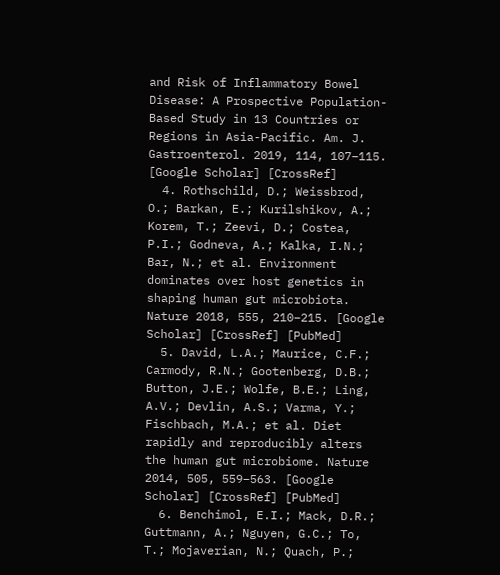and Risk of Inflammatory Bowel Disease: A Prospective Population-Based Study in 13 Countries or Regions in Asia-Pacific. Am. J. Gastroenterol. 2019, 114, 107–115. [Google Scholar] [CrossRef]
  4. Rothschild, D.; Weissbrod, O.; Barkan, E.; Kurilshikov, A.; Korem, T.; Zeevi, D.; Costea, P.I.; Godneva, A.; Kalka, I.N.; Bar, N.; et al. Environment dominates over host genetics in shaping human gut microbiota. Nature 2018, 555, 210–215. [Google Scholar] [CrossRef] [PubMed]
  5. David, L.A.; Maurice, C.F.; Carmody, R.N.; Gootenberg, D.B.; Button, J.E.; Wolfe, B.E.; Ling, A.V.; Devlin, A.S.; Varma, Y.; Fischbach, M.A.; et al. Diet rapidly and reproducibly alters the human gut microbiome. Nature 2014, 505, 559–563. [Google Scholar] [CrossRef] [PubMed]
  6. Benchimol, E.I.; Mack, D.R.; Guttmann, A.; Nguyen, G.C.; To, T.; Mojaverian, N.; Quach, P.;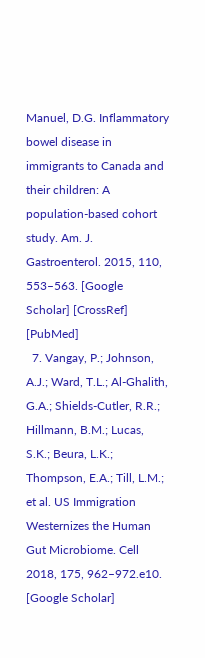Manuel, D.G. Inflammatory bowel disease in immigrants to Canada and their children: A population-based cohort study. Am. J. Gastroenterol. 2015, 110, 553–563. [Google Scholar] [CrossRef] [PubMed]
  7. Vangay, P.; Johnson, A.J.; Ward, T.L.; Al-Ghalith, G.A.; Shields-Cutler, R.R.; Hillmann, B.M.; Lucas, S.K.; Beura, L.K.; Thompson, E.A.; Till, L.M.; et al. US Immigration Westernizes the Human Gut Microbiome. Cell 2018, 175, 962–972.e10. [Google Scholar]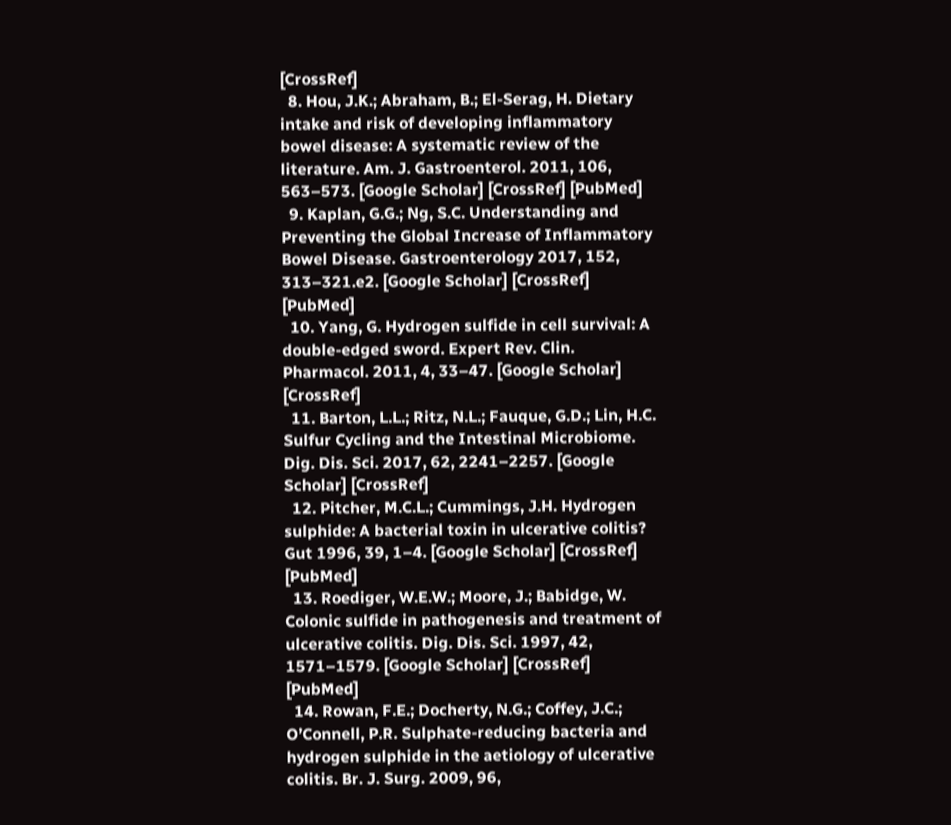[CrossRef]
  8. Hou, J.K.; Abraham, B.; El-Serag, H. Dietary intake and risk of developing inflammatory bowel disease: A systematic review of the literature. Am. J. Gastroenterol. 2011, 106, 563–573. [Google Scholar] [CrossRef] [PubMed]
  9. Kaplan, G.G.; Ng, S.C. Understanding and Preventing the Global Increase of Inflammatory Bowel Disease. Gastroenterology 2017, 152, 313–321.e2. [Google Scholar] [CrossRef] [PubMed]
  10. Yang, G. Hydrogen sulfide in cell survival: A double-edged sword. Expert Rev. Clin. Pharmacol. 2011, 4, 33–47. [Google Scholar] [CrossRef]
  11. Barton, L.L.; Ritz, N.L.; Fauque, G.D.; Lin, H.C. Sulfur Cycling and the Intestinal Microbiome. Dig. Dis. Sci. 2017, 62, 2241–2257. [Google Scholar] [CrossRef]
  12. Pitcher, M.C.L.; Cummings, J.H. Hydrogen sulphide: A bacterial toxin in ulcerative colitis? Gut 1996, 39, 1–4. [Google Scholar] [CrossRef] [PubMed]
  13. Roediger, W.E.W.; Moore, J.; Babidge, W. Colonic sulfide in pathogenesis and treatment of ulcerative colitis. Dig. Dis. Sci. 1997, 42, 1571–1579. [Google Scholar] [CrossRef] [PubMed]
  14. Rowan, F.E.; Docherty, N.G.; Coffey, J.C.; O’Connell, P.R. Sulphate-reducing bacteria and hydrogen sulphide in the aetiology of ulcerative colitis. Br. J. Surg. 2009, 96,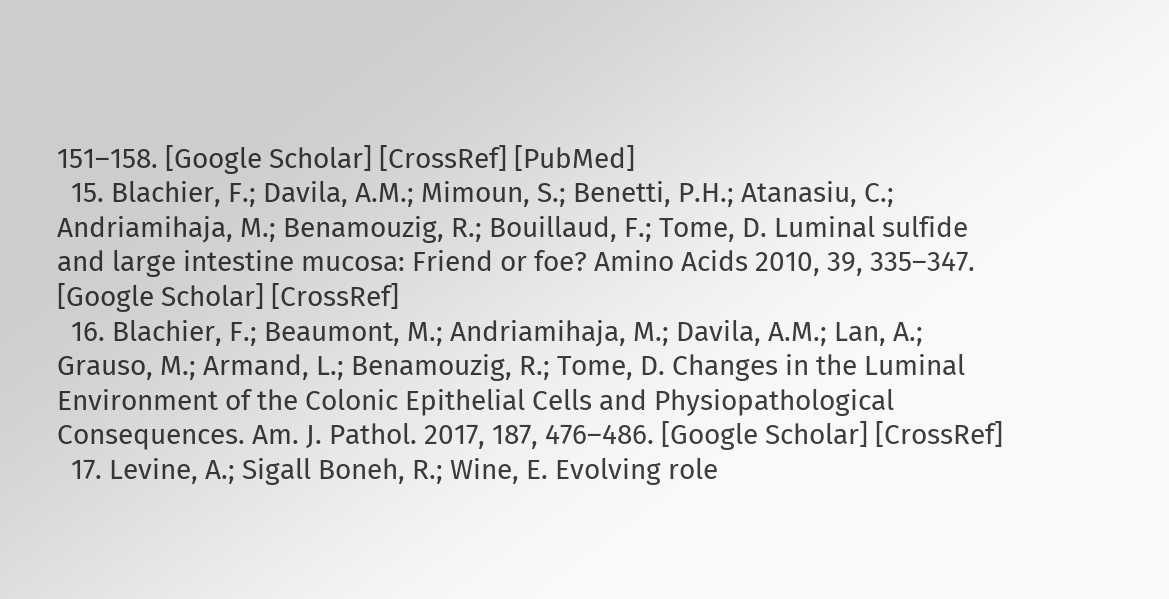151–158. [Google Scholar] [CrossRef] [PubMed]
  15. Blachier, F.; Davila, A.M.; Mimoun, S.; Benetti, P.H.; Atanasiu, C.; Andriamihaja, M.; Benamouzig, R.; Bouillaud, F.; Tome, D. Luminal sulfide and large intestine mucosa: Friend or foe? Amino Acids 2010, 39, 335–347. [Google Scholar] [CrossRef]
  16. Blachier, F.; Beaumont, M.; Andriamihaja, M.; Davila, A.M.; Lan, A.; Grauso, M.; Armand, L.; Benamouzig, R.; Tome, D. Changes in the Luminal Environment of the Colonic Epithelial Cells and Physiopathological Consequences. Am. J. Pathol. 2017, 187, 476–486. [Google Scholar] [CrossRef]
  17. Levine, A.; Sigall Boneh, R.; Wine, E. Evolving role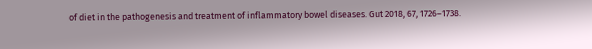of diet in the pathogenesis and treatment of inflammatory bowel diseases. Gut 2018, 67, 1726–1738.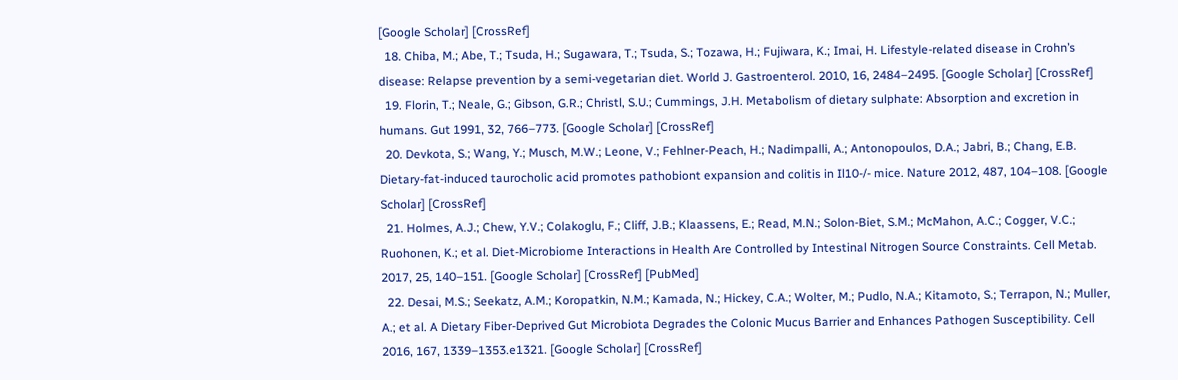[Google Scholar] [CrossRef]
  18. Chiba, M.; Abe, T.; Tsuda, H.; Sugawara, T.; Tsuda, S.; Tozawa, H.; Fujiwara, K.; Imai, H. Lifestyle-related disease in Crohn’s disease: Relapse prevention by a semi-vegetarian diet. World J. Gastroenterol. 2010, 16, 2484–2495. [Google Scholar] [CrossRef]
  19. Florin, T.; Neale, G.; Gibson, G.R.; Christl, S.U.; Cummings, J.H. Metabolism of dietary sulphate: Absorption and excretion in humans. Gut 1991, 32, 766–773. [Google Scholar] [CrossRef]
  20. Devkota, S.; Wang, Y.; Musch, M.W.; Leone, V.; Fehlner-Peach, H.; Nadimpalli, A.; Antonopoulos, D.A.; Jabri, B.; Chang, E.B. Dietary-fat-induced taurocholic acid promotes pathobiont expansion and colitis in Il10-/- mice. Nature 2012, 487, 104–108. [Google Scholar] [CrossRef]
  21. Holmes, A.J.; Chew, Y.V.; Colakoglu, F.; Cliff, J.B.; Klaassens, E.; Read, M.N.; Solon-Biet, S.M.; McMahon, A.C.; Cogger, V.C.; Ruohonen, K.; et al. Diet-Microbiome Interactions in Health Are Controlled by Intestinal Nitrogen Source Constraints. Cell Metab. 2017, 25, 140–151. [Google Scholar] [CrossRef] [PubMed]
  22. Desai, M.S.; Seekatz, A.M.; Koropatkin, N.M.; Kamada, N.; Hickey, C.A.; Wolter, M.; Pudlo, N.A.; Kitamoto, S.; Terrapon, N.; Muller, A.; et al. A Dietary Fiber-Deprived Gut Microbiota Degrades the Colonic Mucus Barrier and Enhances Pathogen Susceptibility. Cell 2016, 167, 1339–1353.e1321. [Google Scholar] [CrossRef]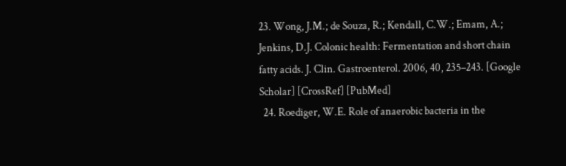23. Wong, J.M.; de Souza, R.; Kendall, C.W.; Emam, A.; Jenkins, D.J. Colonic health: Fermentation and short chain fatty acids. J. Clin. Gastroenterol. 2006, 40, 235–243. [Google Scholar] [CrossRef] [PubMed]
  24. Roediger, W.E. Role of anaerobic bacteria in the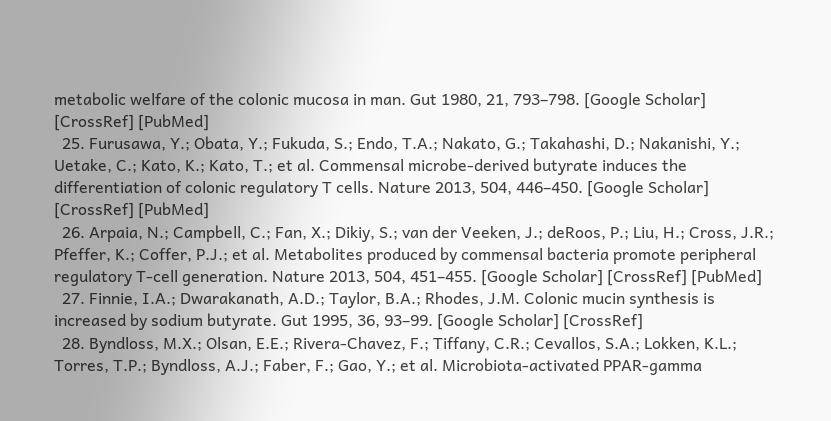metabolic welfare of the colonic mucosa in man. Gut 1980, 21, 793–798. [Google Scholar] [CrossRef] [PubMed]
  25. Furusawa, Y.; Obata, Y.; Fukuda, S.; Endo, T.A.; Nakato, G.; Takahashi, D.; Nakanishi, Y.; Uetake, C.; Kato, K.; Kato, T.; et al. Commensal microbe-derived butyrate induces the differentiation of colonic regulatory T cells. Nature 2013, 504, 446–450. [Google Scholar] [CrossRef] [PubMed]
  26. Arpaia, N.; Campbell, C.; Fan, X.; Dikiy, S.; van der Veeken, J.; deRoos, P.; Liu, H.; Cross, J.R.; Pfeffer, K.; Coffer, P.J.; et al. Metabolites produced by commensal bacteria promote peripheral regulatory T-cell generation. Nature 2013, 504, 451–455. [Google Scholar] [CrossRef] [PubMed]
  27. Finnie, I.A.; Dwarakanath, A.D.; Taylor, B.A.; Rhodes, J.M. Colonic mucin synthesis is increased by sodium butyrate. Gut 1995, 36, 93–99. [Google Scholar] [CrossRef]
  28. Byndloss, M.X.; Olsan, E.E.; Rivera-Chavez, F.; Tiffany, C.R.; Cevallos, S.A.; Lokken, K.L.; Torres, T.P.; Byndloss, A.J.; Faber, F.; Gao, Y.; et al. Microbiota-activated PPAR-gamma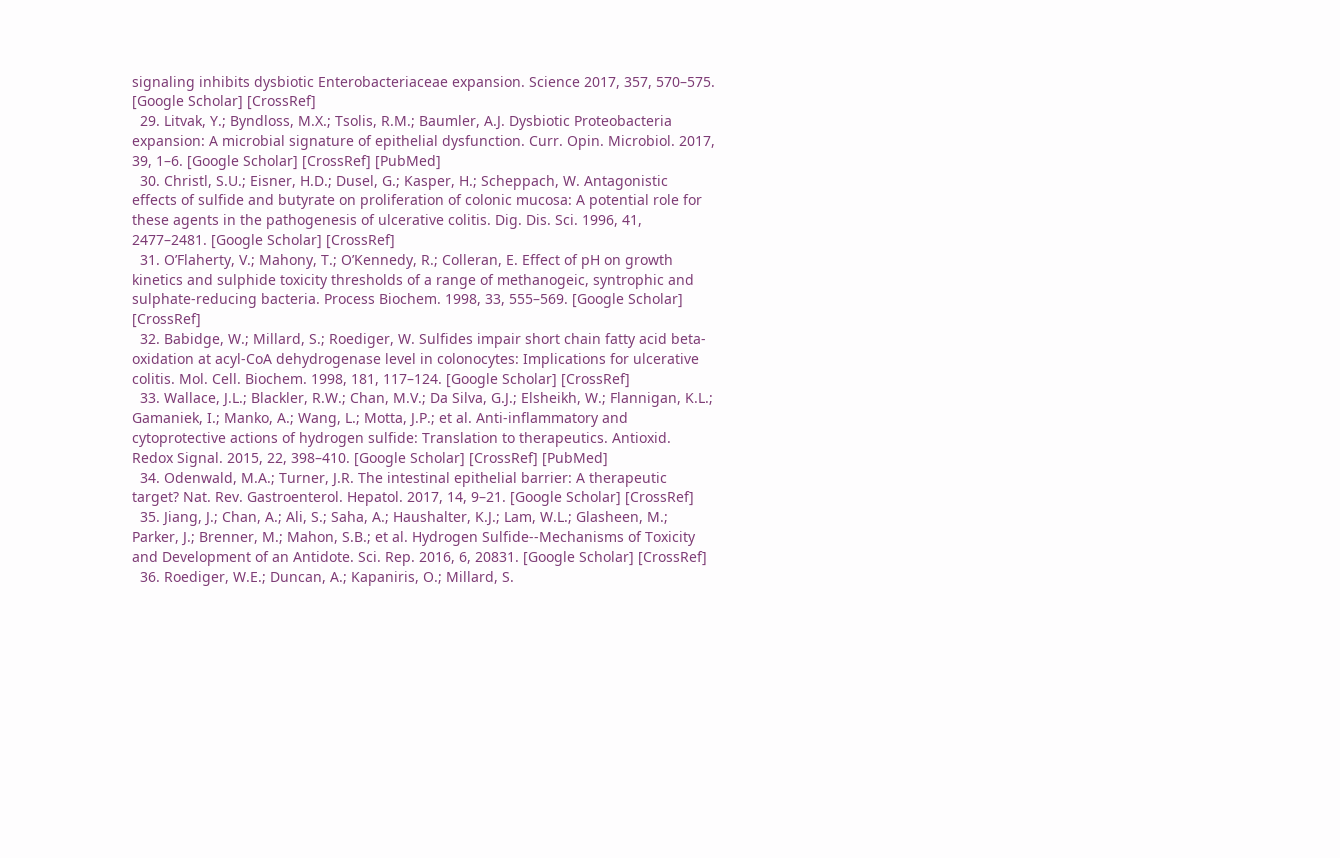signaling inhibits dysbiotic Enterobacteriaceae expansion. Science 2017, 357, 570–575. [Google Scholar] [CrossRef]
  29. Litvak, Y.; Byndloss, M.X.; Tsolis, R.M.; Baumler, A.J. Dysbiotic Proteobacteria expansion: A microbial signature of epithelial dysfunction. Curr. Opin. Microbiol. 2017, 39, 1–6. [Google Scholar] [CrossRef] [PubMed]
  30. Christl, S.U.; Eisner, H.D.; Dusel, G.; Kasper, H.; Scheppach, W. Antagonistic effects of sulfide and butyrate on proliferation of colonic mucosa: A potential role for these agents in the pathogenesis of ulcerative colitis. Dig. Dis. Sci. 1996, 41, 2477–2481. [Google Scholar] [CrossRef]
  31. O’Flaherty, V.; Mahony, T.; O’Kennedy, R.; Colleran, E. Effect of pH on growth kinetics and sulphide toxicity thresholds of a range of methanogeic, syntrophic and sulphate-reducing bacteria. Process Biochem. 1998, 33, 555–569. [Google Scholar] [CrossRef]
  32. Babidge, W.; Millard, S.; Roediger, W. Sulfides impair short chain fatty acid beta-oxidation at acyl-CoA dehydrogenase level in colonocytes: Implications for ulcerative colitis. Mol. Cell. Biochem. 1998, 181, 117–124. [Google Scholar] [CrossRef]
  33. Wallace, J.L.; Blackler, R.W.; Chan, M.V.; Da Silva, G.J.; Elsheikh, W.; Flannigan, K.L.; Gamaniek, I.; Manko, A.; Wang, L.; Motta, J.P.; et al. Anti-inflammatory and cytoprotective actions of hydrogen sulfide: Translation to therapeutics. Antioxid. Redox Signal. 2015, 22, 398–410. [Google Scholar] [CrossRef] [PubMed]
  34. Odenwald, M.A.; Turner, J.R. The intestinal epithelial barrier: A therapeutic target? Nat. Rev. Gastroenterol. Hepatol. 2017, 14, 9–21. [Google Scholar] [CrossRef]
  35. Jiang, J.; Chan, A.; Ali, S.; Saha, A.; Haushalter, K.J.; Lam, W.L.; Glasheen, M.; Parker, J.; Brenner, M.; Mahon, S.B.; et al. Hydrogen Sulfide--Mechanisms of Toxicity and Development of an Antidote. Sci. Rep. 2016, 6, 20831. [Google Scholar] [CrossRef]
  36. Roediger, W.E.; Duncan, A.; Kapaniris, O.; Millard, S.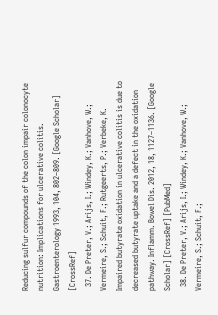Reducing sulfur compounds of the colon impair colonocyte nutrition: Implications for ulcerative colitis. Gastroenterology 1993, 104, 802–809. [Google Scholar] [CrossRef]
  37. De Preter, V.; Arijs, I.; Windey, K.; Vanhove, W.; Vermeire, S.; Schuit, F.; Rutgeerts, P.; Verbeke, K. Impaired butyrate oxidation in ulcerative colitis is due to decreased butyrate uptake and a defect in the oxidation pathway. Inflamm. Bowel Dis. 2012, 18, 1127–1136. [Google Scholar] [CrossRef] [PubMed]
  38. De Preter, V.; Arijs, I.; Windey, K.; Vanhove, W.; Vermeire, S.; Schuit, F.;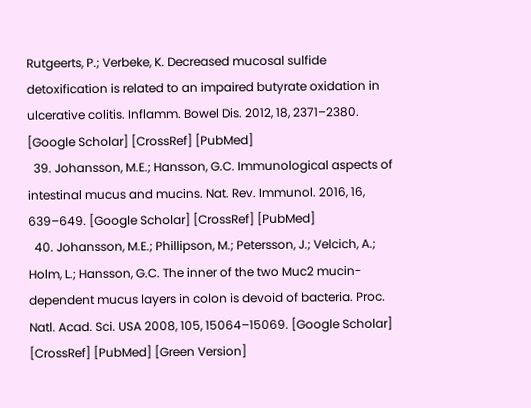Rutgeerts, P.; Verbeke, K. Decreased mucosal sulfide detoxification is related to an impaired butyrate oxidation in ulcerative colitis. Inflamm. Bowel Dis. 2012, 18, 2371–2380. [Google Scholar] [CrossRef] [PubMed]
  39. Johansson, M.E.; Hansson, G.C. Immunological aspects of intestinal mucus and mucins. Nat. Rev. Immunol. 2016, 16, 639–649. [Google Scholar] [CrossRef] [PubMed]
  40. Johansson, M.E.; Phillipson, M.; Petersson, J.; Velcich, A.; Holm, L.; Hansson, G.C. The inner of the two Muc2 mucin-dependent mucus layers in colon is devoid of bacteria. Proc. Natl. Acad. Sci. USA 2008, 105, 15064–15069. [Google Scholar] [CrossRef] [PubMed] [Green Version]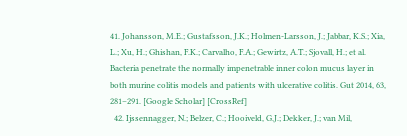41. Johansson, M.E.; Gustafsson, J.K.; Holmen-Larsson, J.; Jabbar, K.S.; Xia, L.; Xu, H.; Ghishan, F.K.; Carvalho, F.A.; Gewirtz, A.T.; Sjovall, H.; et al. Bacteria penetrate the normally impenetrable inner colon mucus layer in both murine colitis models and patients with ulcerative colitis. Gut 2014, 63, 281–291. [Google Scholar] [CrossRef]
  42. Ijssennagger, N.; Belzer, C.; Hooiveld, G.J.; Dekker, J.; van Mil,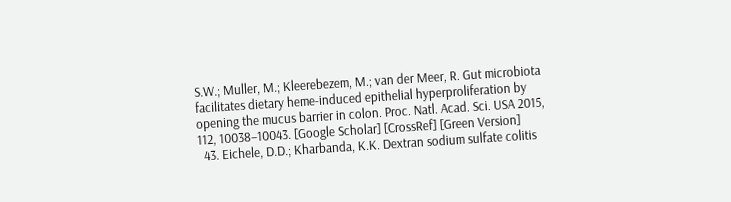S.W.; Muller, M.; Kleerebezem, M.; van der Meer, R. Gut microbiota facilitates dietary heme-induced epithelial hyperproliferation by opening the mucus barrier in colon. Proc. Natl. Acad. Sci. USA 2015, 112, 10038–10043. [Google Scholar] [CrossRef] [Green Version]
  43. Eichele, D.D.; Kharbanda, K.K. Dextran sodium sulfate colitis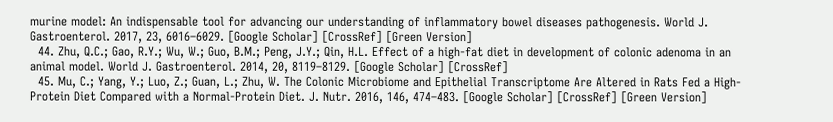murine model: An indispensable tool for advancing our understanding of inflammatory bowel diseases pathogenesis. World J. Gastroenterol. 2017, 23, 6016–6029. [Google Scholar] [CrossRef] [Green Version]
  44. Zhu, Q.C.; Gao, R.Y.; Wu, W.; Guo, B.M.; Peng, J.Y.; Qin, H.L. Effect of a high-fat diet in development of colonic adenoma in an animal model. World J. Gastroenterol. 2014, 20, 8119–8129. [Google Scholar] [CrossRef]
  45. Mu, C.; Yang, Y.; Luo, Z.; Guan, L.; Zhu, W. The Colonic Microbiome and Epithelial Transcriptome Are Altered in Rats Fed a High-Protein Diet Compared with a Normal-Protein Diet. J. Nutr. 2016, 146, 474–483. [Google Scholar] [CrossRef] [Green Version]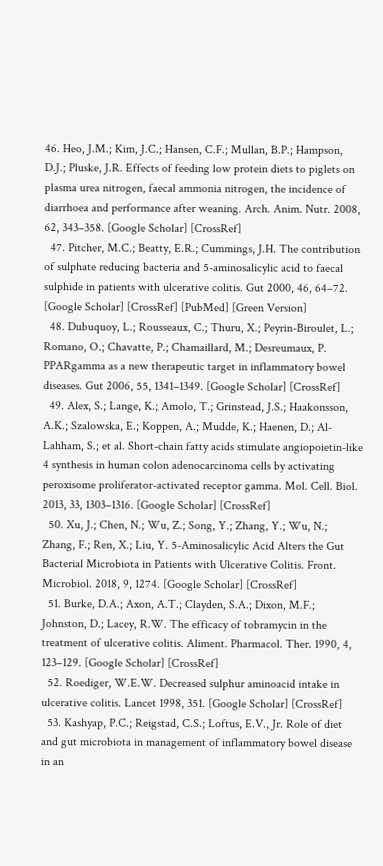46. Heo, J.M.; Kim, J.C.; Hansen, C.F.; Mullan, B.P.; Hampson, D.J.; Pluske, J.R. Effects of feeding low protein diets to piglets on plasma urea nitrogen, faecal ammonia nitrogen, the incidence of diarrhoea and performance after weaning. Arch. Anim. Nutr. 2008, 62, 343–358. [Google Scholar] [CrossRef]
  47. Pitcher, M.C.; Beatty, E.R.; Cummings, J.H. The contribution of sulphate reducing bacteria and 5-aminosalicylic acid to faecal sulphide in patients with ulcerative colitis. Gut 2000, 46, 64–72. [Google Scholar] [CrossRef] [PubMed] [Green Version]
  48. Dubuquoy, L.; Rousseaux, C.; Thuru, X.; Peyrin-Biroulet, L.; Romano, O.; Chavatte, P.; Chamaillard, M.; Desreumaux, P. PPARgamma as a new therapeutic target in inflammatory bowel diseases. Gut 2006, 55, 1341–1349. [Google Scholar] [CrossRef]
  49. Alex, S.; Lange, K.; Amolo, T.; Grinstead, J.S.; Haakonsson, A.K.; Szalowska, E.; Koppen, A.; Mudde, K.; Haenen, D.; Al-Lahham, S.; et al. Short-chain fatty acids stimulate angiopoietin-like 4 synthesis in human colon adenocarcinoma cells by activating peroxisome proliferator-activated receptor gamma. Mol. Cell. Biol. 2013, 33, 1303–1316. [Google Scholar] [CrossRef]
  50. Xu, J.; Chen, N.; Wu, Z.; Song, Y.; Zhang, Y.; Wu, N.; Zhang, F.; Ren, X.; Liu, Y. 5-Aminosalicylic Acid Alters the Gut Bacterial Microbiota in Patients with Ulcerative Colitis. Front. Microbiol. 2018, 9, 1274. [Google Scholar] [CrossRef]
  51. Burke, D.A.; Axon, A.T.; Clayden, S.A.; Dixon, M.F.; Johnston, D.; Lacey, R.W. The efficacy of tobramycin in the treatment of ulcerative colitis. Aliment. Pharmacol. Ther. 1990, 4, 123–129. [Google Scholar] [CrossRef]
  52. Roediger, W.E.W. Decreased sulphur aminoacid intake in ulcerative colitis. Lancet 1998, 351. [Google Scholar] [CrossRef]
  53. Kashyap, P.C.; Reigstad, C.S.; Loftus, E.V., Jr. Role of diet and gut microbiota in management of inflammatory bowel disease in an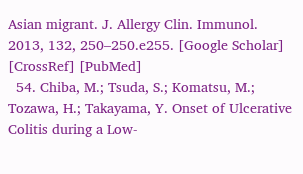Asian migrant. J. Allergy Clin. Immunol. 2013, 132, 250–250.e255. [Google Scholar] [CrossRef] [PubMed]
  54. Chiba, M.; Tsuda, S.; Komatsu, M.; Tozawa, H.; Takayama, Y. Onset of Ulcerative Colitis during a Low-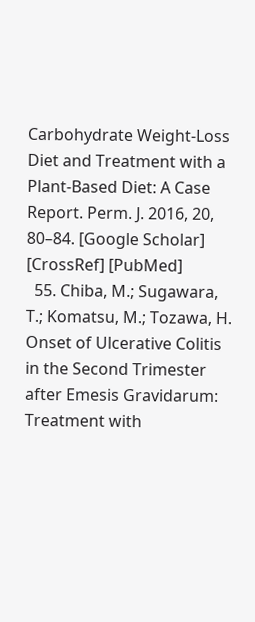Carbohydrate Weight-Loss Diet and Treatment with a Plant-Based Diet: A Case Report. Perm. J. 2016, 20, 80–84. [Google Scholar] [CrossRef] [PubMed]
  55. Chiba, M.; Sugawara, T.; Komatsu, M.; Tozawa, H. Onset of Ulcerative Colitis in the Second Trimester after Emesis Gravidarum: Treatment with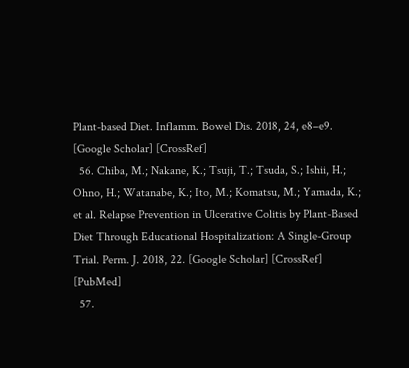Plant-based Diet. Inflamm. Bowel Dis. 2018, 24, e8–e9. [Google Scholar] [CrossRef]
  56. Chiba, M.; Nakane, K.; Tsuji, T.; Tsuda, S.; Ishii, H.; Ohno, H.; Watanabe, K.; Ito, M.; Komatsu, M.; Yamada, K.; et al. Relapse Prevention in Ulcerative Colitis by Plant-Based Diet Through Educational Hospitalization: A Single-Group Trial. Perm. J. 2018, 22. [Google Scholar] [CrossRef] [PubMed]
  57.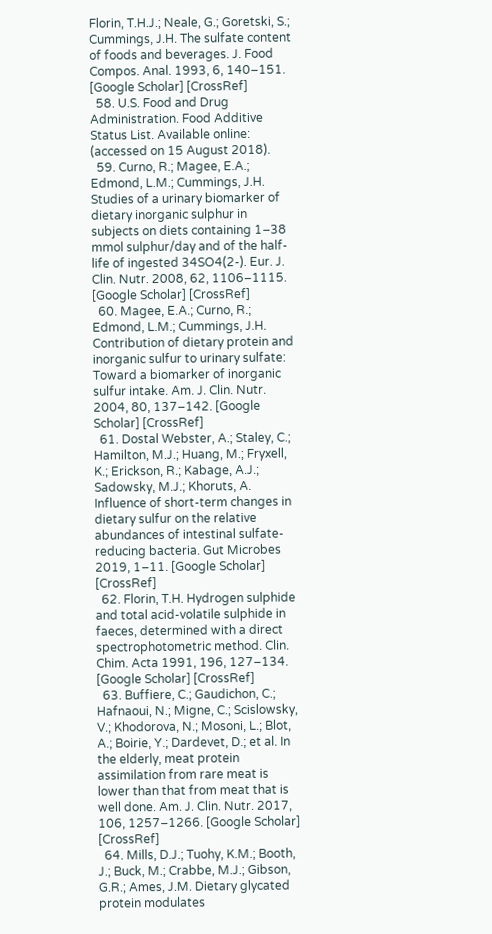Florin, T.H.J.; Neale, G.; Goretski, S.; Cummings, J.H. The sulfate content of foods and beverages. J. Food Compos. Anal. 1993, 6, 140–151. [Google Scholar] [CrossRef]
  58. U.S. Food and Drug Administration. Food Additive Status List. Available online: (accessed on 15 August 2018).
  59. Curno, R.; Magee, E.A.; Edmond, L.M.; Cummings, J.H. Studies of a urinary biomarker of dietary inorganic sulphur in subjects on diets containing 1–38 mmol sulphur/day and of the half-life of ingested 34SO4(2-). Eur. J. Clin. Nutr. 2008, 62, 1106–1115. [Google Scholar] [CrossRef]
  60. Magee, E.A.; Curno, R.; Edmond, L.M.; Cummings, J.H. Contribution of dietary protein and inorganic sulfur to urinary sulfate: Toward a biomarker of inorganic sulfur intake. Am. J. Clin. Nutr. 2004, 80, 137–142. [Google Scholar] [CrossRef]
  61. Dostal Webster, A.; Staley, C.; Hamilton, M.J.; Huang, M.; Fryxell, K.; Erickson, R.; Kabage, A.J.; Sadowsky, M.J.; Khoruts, A. Influence of short-term changes in dietary sulfur on the relative abundances of intestinal sulfate-reducing bacteria. Gut Microbes 2019, 1–11. [Google Scholar] [CrossRef]
  62. Florin, T.H. Hydrogen sulphide and total acid-volatile sulphide in faeces, determined with a direct spectrophotometric method. Clin. Chim. Acta 1991, 196, 127–134. [Google Scholar] [CrossRef]
  63. Buffiere, C.; Gaudichon, C.; Hafnaoui, N.; Migne, C.; Scislowsky, V.; Khodorova, N.; Mosoni, L.; Blot, A.; Boirie, Y.; Dardevet, D.; et al. In the elderly, meat protein assimilation from rare meat is lower than that from meat that is well done. Am. J. Clin. Nutr. 2017, 106, 1257–1266. [Google Scholar] [CrossRef]
  64. Mills, D.J.; Tuohy, K.M.; Booth, J.; Buck, M.; Crabbe, M.J.; Gibson, G.R.; Ames, J.M. Dietary glycated protein modulates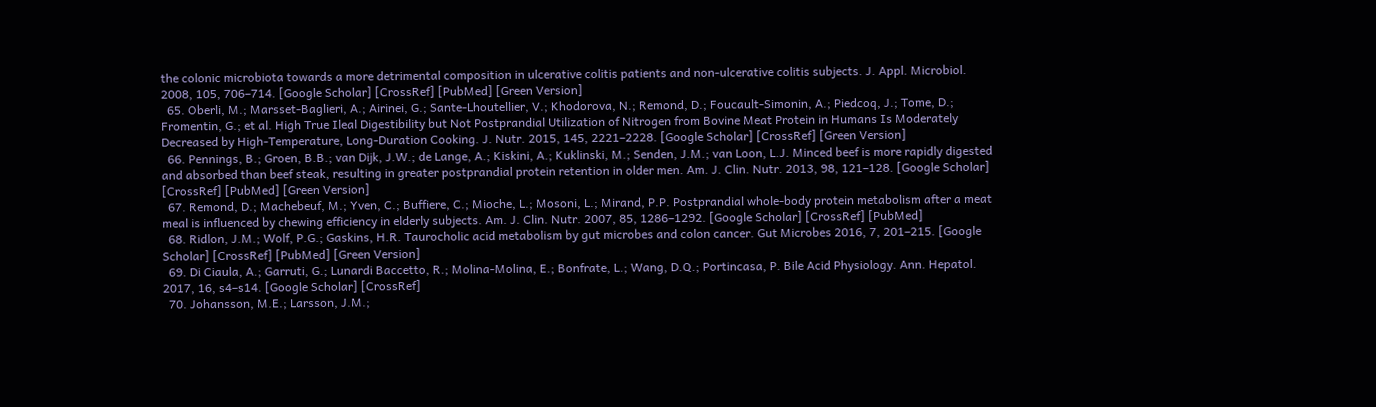the colonic microbiota towards a more detrimental composition in ulcerative colitis patients and non-ulcerative colitis subjects. J. Appl. Microbiol. 2008, 105, 706–714. [Google Scholar] [CrossRef] [PubMed] [Green Version]
  65. Oberli, M.; Marsset-Baglieri, A.; Airinei, G.; Sante-Lhoutellier, V.; Khodorova, N.; Remond, D.; Foucault-Simonin, A.; Piedcoq, J.; Tome, D.; Fromentin, G.; et al. High True Ileal Digestibility but Not Postprandial Utilization of Nitrogen from Bovine Meat Protein in Humans Is Moderately Decreased by High-Temperature, Long-Duration Cooking. J. Nutr. 2015, 145, 2221–2228. [Google Scholar] [CrossRef] [Green Version]
  66. Pennings, B.; Groen, B.B.; van Dijk, J.W.; de Lange, A.; Kiskini, A.; Kuklinski, M.; Senden, J.M.; van Loon, L.J. Minced beef is more rapidly digested and absorbed than beef steak, resulting in greater postprandial protein retention in older men. Am. J. Clin. Nutr. 2013, 98, 121–128. [Google Scholar] [CrossRef] [PubMed] [Green Version]
  67. Remond, D.; Machebeuf, M.; Yven, C.; Buffiere, C.; Mioche, L.; Mosoni, L.; Mirand, P.P. Postprandial whole-body protein metabolism after a meat meal is influenced by chewing efficiency in elderly subjects. Am. J. Clin. Nutr. 2007, 85, 1286–1292. [Google Scholar] [CrossRef] [PubMed]
  68. Ridlon, J.M.; Wolf, P.G.; Gaskins, H.R. Taurocholic acid metabolism by gut microbes and colon cancer. Gut Microbes 2016, 7, 201–215. [Google Scholar] [CrossRef] [PubMed] [Green Version]
  69. Di Ciaula, A.; Garruti, G.; Lunardi Baccetto, R.; Molina-Molina, E.; Bonfrate, L.; Wang, D.Q.; Portincasa, P. Bile Acid Physiology. Ann. Hepatol. 2017, 16, s4–s14. [Google Scholar] [CrossRef]
  70. Johansson, M.E.; Larsson, J.M.;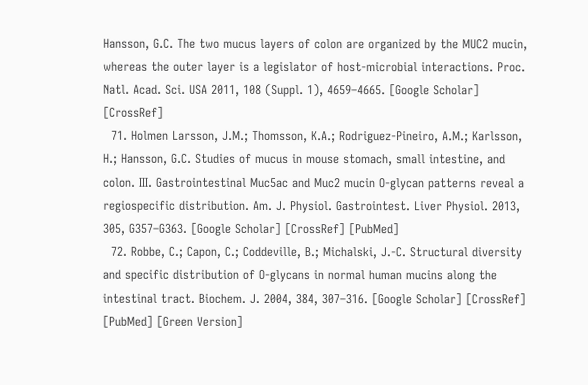Hansson, G.C. The two mucus layers of colon are organized by the MUC2 mucin, whereas the outer layer is a legislator of host-microbial interactions. Proc. Natl. Acad. Sci. USA 2011, 108 (Suppl. 1), 4659–4665. [Google Scholar] [CrossRef]
  71. Holmen Larsson, J.M.; Thomsson, K.A.; Rodriguez-Pineiro, A.M.; Karlsson, H.; Hansson, G.C. Studies of mucus in mouse stomach, small intestine, and colon. III. Gastrointestinal Muc5ac and Muc2 mucin O-glycan patterns reveal a regiospecific distribution. Am. J. Physiol. Gastrointest. Liver Physiol. 2013, 305, G357–G363. [Google Scholar] [CrossRef] [PubMed]
  72. Robbe, C.; Capon, C.; Coddeville, B.; Michalski, J.-C. Structural diversity and specific distribution of O-glycans in normal human mucins along the intestinal tract. Biochem. J. 2004, 384, 307–316. [Google Scholar] [CrossRef] [PubMed] [Green Version]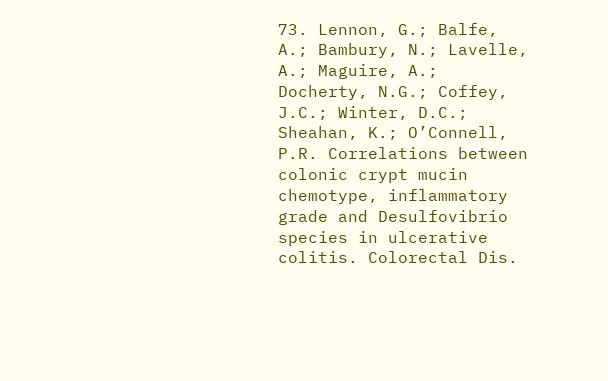73. Lennon, G.; Balfe, A.; Bambury, N.; Lavelle, A.; Maguire, A.; Docherty, N.G.; Coffey, J.C.; Winter, D.C.; Sheahan, K.; O’Connell, P.R. Correlations between colonic crypt mucin chemotype, inflammatory grade and Desulfovibrio species in ulcerative colitis. Colorectal Dis.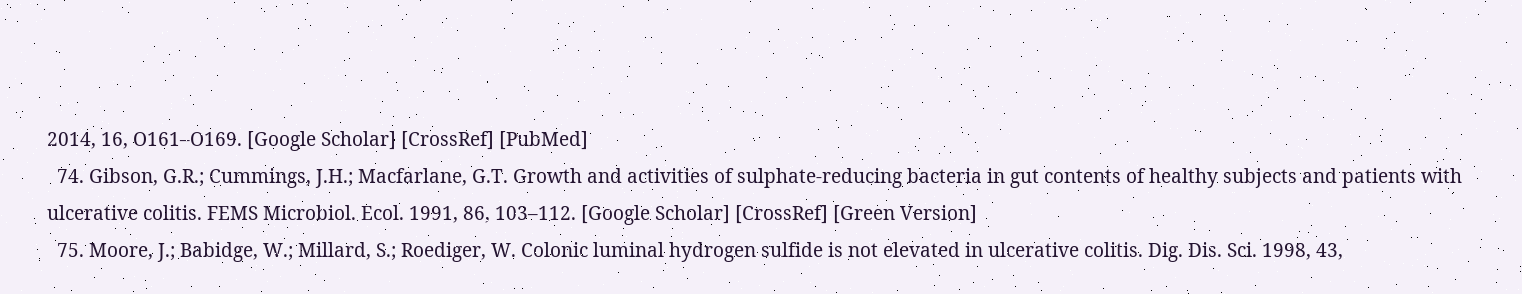2014, 16, O161–O169. [Google Scholar] [CrossRef] [PubMed]
  74. Gibson, G.R.; Cummings, J.H.; Macfarlane, G.T. Growth and activities of sulphate-reducing bacteria in gut contents of healthy subjects and patients with ulcerative colitis. FEMS Microbiol. Ecol. 1991, 86, 103–112. [Google Scholar] [CrossRef] [Green Version]
  75. Moore, J.; Babidge, W.; Millard, S.; Roediger, W. Colonic luminal hydrogen sulfide is not elevated in ulcerative colitis. Dig. Dis. Sci. 1998, 43,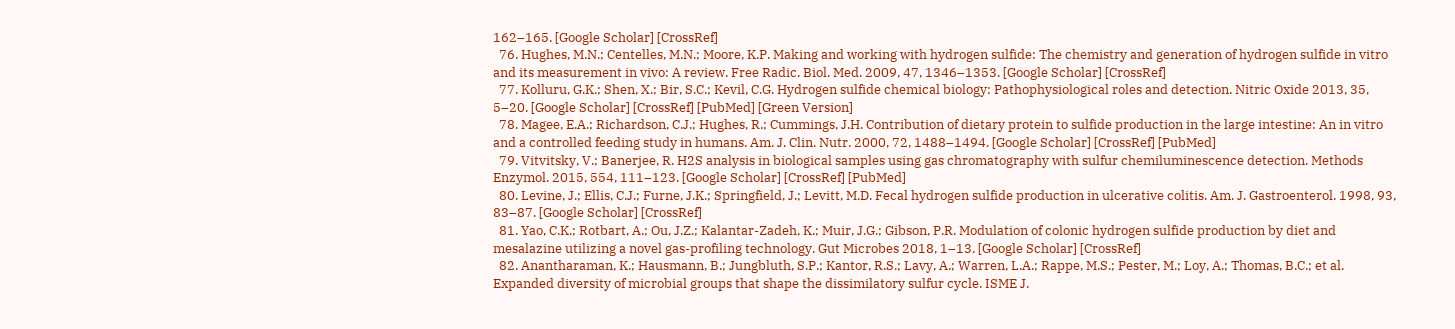162–165. [Google Scholar] [CrossRef]
  76. Hughes, M.N.; Centelles, M.N.; Moore, K.P. Making and working with hydrogen sulfide: The chemistry and generation of hydrogen sulfide in vitro and its measurement in vivo: A review. Free Radic. Biol. Med. 2009, 47, 1346–1353. [Google Scholar] [CrossRef]
  77. Kolluru, G.K.; Shen, X.; Bir, S.C.; Kevil, C.G. Hydrogen sulfide chemical biology: Pathophysiological roles and detection. Nitric Oxide 2013, 35, 5–20. [Google Scholar] [CrossRef] [PubMed] [Green Version]
  78. Magee, E.A.; Richardson, C.J.; Hughes, R.; Cummings, J.H. Contribution of dietary protein to sulfide production in the large intestine: An in vitro and a controlled feeding study in humans. Am. J. Clin. Nutr. 2000, 72, 1488–1494. [Google Scholar] [CrossRef] [PubMed]
  79. Vitvitsky, V.; Banerjee, R. H2S analysis in biological samples using gas chromatography with sulfur chemiluminescence detection. Methods Enzymol. 2015, 554, 111–123. [Google Scholar] [CrossRef] [PubMed]
  80. Levine, J.; Ellis, C.J.; Furne, J.K.; Springfield, J.; Levitt, M.D. Fecal hydrogen sulfide production in ulcerative colitis. Am. J. Gastroenterol. 1998, 93, 83–87. [Google Scholar] [CrossRef]
  81. Yao, C.K.; Rotbart, A.; Ou, J.Z.; Kalantar-Zadeh, K.; Muir, J.G.; Gibson, P.R. Modulation of colonic hydrogen sulfide production by diet and mesalazine utilizing a novel gas-profiling technology. Gut Microbes 2018, 1–13. [Google Scholar] [CrossRef]
  82. Anantharaman, K.; Hausmann, B.; Jungbluth, S.P.; Kantor, R.S.; Lavy, A.; Warren, L.A.; Rappe, M.S.; Pester, M.; Loy, A.; Thomas, B.C.; et al. Expanded diversity of microbial groups that shape the dissimilatory sulfur cycle. ISME J.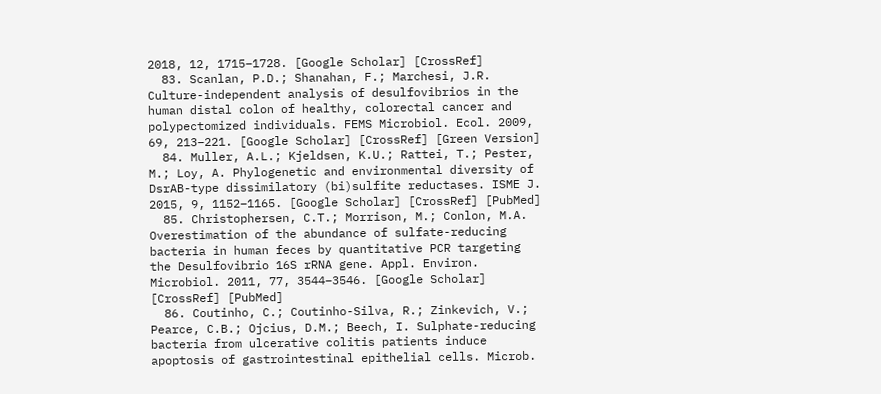2018, 12, 1715–1728. [Google Scholar] [CrossRef]
  83. Scanlan, P.D.; Shanahan, F.; Marchesi, J.R. Culture-independent analysis of desulfovibrios in the human distal colon of healthy, colorectal cancer and polypectomized individuals. FEMS Microbiol. Ecol. 2009, 69, 213–221. [Google Scholar] [CrossRef] [Green Version]
  84. Muller, A.L.; Kjeldsen, K.U.; Rattei, T.; Pester, M.; Loy, A. Phylogenetic and environmental diversity of DsrAB-type dissimilatory (bi)sulfite reductases. ISME J. 2015, 9, 1152–1165. [Google Scholar] [CrossRef] [PubMed]
  85. Christophersen, C.T.; Morrison, M.; Conlon, M.A. Overestimation of the abundance of sulfate-reducing bacteria in human feces by quantitative PCR targeting the Desulfovibrio 16S rRNA gene. Appl. Environ. Microbiol. 2011, 77, 3544–3546. [Google Scholar] [CrossRef] [PubMed]
  86. Coutinho, C.; Coutinho-Silva, R.; Zinkevich, V.; Pearce, C.B.; Ojcius, D.M.; Beech, I. Sulphate-reducing bacteria from ulcerative colitis patients induce apoptosis of gastrointestinal epithelial cells. Microb.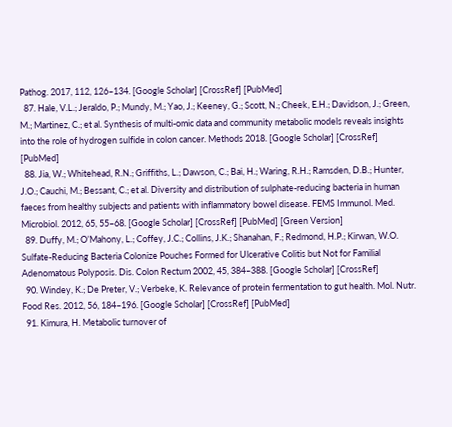Pathog. 2017, 112, 126–134. [Google Scholar] [CrossRef] [PubMed]
  87. Hale, V.L.; Jeraldo, P.; Mundy, M.; Yao, J.; Keeney, G.; Scott, N.; Cheek, E.H.; Davidson, J.; Green, M.; Martinez, C.; et al. Synthesis of multi-omic data and community metabolic models reveals insights into the role of hydrogen sulfide in colon cancer. Methods 2018. [Google Scholar] [CrossRef] [PubMed]
  88. Jia, W.; Whitehead, R.N.; Griffiths, L.; Dawson, C.; Bai, H.; Waring, R.H.; Ramsden, D.B.; Hunter, J.O.; Cauchi, M.; Bessant, C.; et al. Diversity and distribution of sulphate-reducing bacteria in human faeces from healthy subjects and patients with inflammatory bowel disease. FEMS Immunol. Med. Microbiol. 2012, 65, 55–68. [Google Scholar] [CrossRef] [PubMed] [Green Version]
  89. Duffy, M.; O’Mahony, L.; Coffey, J.C.; Collins, J.K.; Shanahan, F.; Redmond, H.P.; Kirwan, W.O. Sulfate-Reducing Bacteria Colonize Pouches Formed for Ulcerative Colitis but Not for Familial Adenomatous Polyposis. Dis. Colon Rectum 2002, 45, 384–388. [Google Scholar] [CrossRef]
  90. Windey, K.; De Preter, V.; Verbeke, K. Relevance of protein fermentation to gut health. Mol. Nutr. Food Res. 2012, 56, 184–196. [Google Scholar] [CrossRef] [PubMed]
  91. Kimura, H. Metabolic turnover of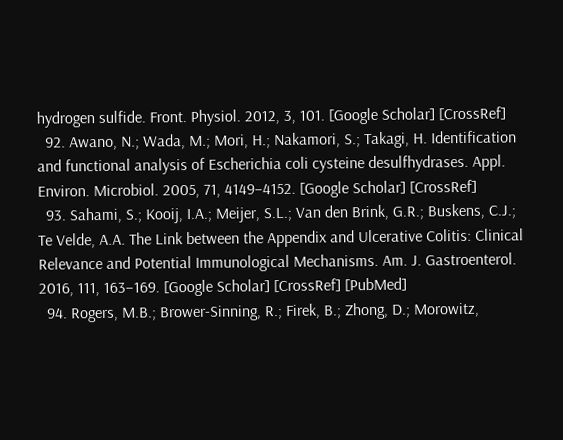hydrogen sulfide. Front. Physiol. 2012, 3, 101. [Google Scholar] [CrossRef]
  92. Awano, N.; Wada, M.; Mori, H.; Nakamori, S.; Takagi, H. Identification and functional analysis of Escherichia coli cysteine desulfhydrases. Appl. Environ. Microbiol. 2005, 71, 4149–4152. [Google Scholar] [CrossRef]
  93. Sahami, S.; Kooij, I.A.; Meijer, S.L.; Van den Brink, G.R.; Buskens, C.J.; Te Velde, A.A. The Link between the Appendix and Ulcerative Colitis: Clinical Relevance and Potential Immunological Mechanisms. Am. J. Gastroenterol. 2016, 111, 163–169. [Google Scholar] [CrossRef] [PubMed]
  94. Rogers, M.B.; Brower-Sinning, R.; Firek, B.; Zhong, D.; Morowitz,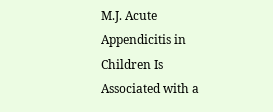M.J. Acute Appendicitis in Children Is Associated with a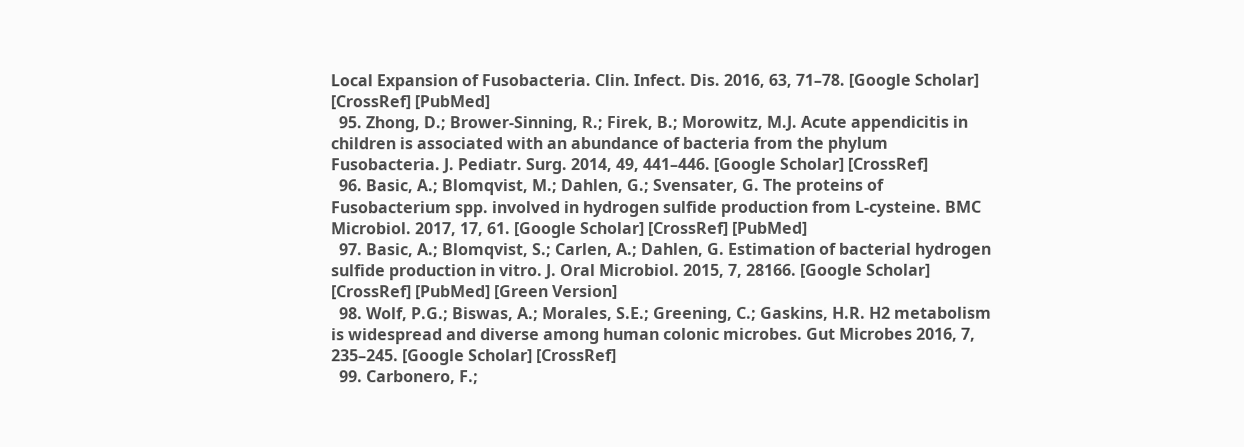Local Expansion of Fusobacteria. Clin. Infect. Dis. 2016, 63, 71–78. [Google Scholar] [CrossRef] [PubMed]
  95. Zhong, D.; Brower-Sinning, R.; Firek, B.; Morowitz, M.J. Acute appendicitis in children is associated with an abundance of bacteria from the phylum Fusobacteria. J. Pediatr. Surg. 2014, 49, 441–446. [Google Scholar] [CrossRef]
  96. Basic, A.; Blomqvist, M.; Dahlen, G.; Svensater, G. The proteins of Fusobacterium spp. involved in hydrogen sulfide production from L-cysteine. BMC Microbiol. 2017, 17, 61. [Google Scholar] [CrossRef] [PubMed]
  97. Basic, A.; Blomqvist, S.; Carlen, A.; Dahlen, G. Estimation of bacterial hydrogen sulfide production in vitro. J. Oral Microbiol. 2015, 7, 28166. [Google Scholar] [CrossRef] [PubMed] [Green Version]
  98. Wolf, P.G.; Biswas, A.; Morales, S.E.; Greening, C.; Gaskins, H.R. H2 metabolism is widespread and diverse among human colonic microbes. Gut Microbes 2016, 7, 235–245. [Google Scholar] [CrossRef]
  99. Carbonero, F.;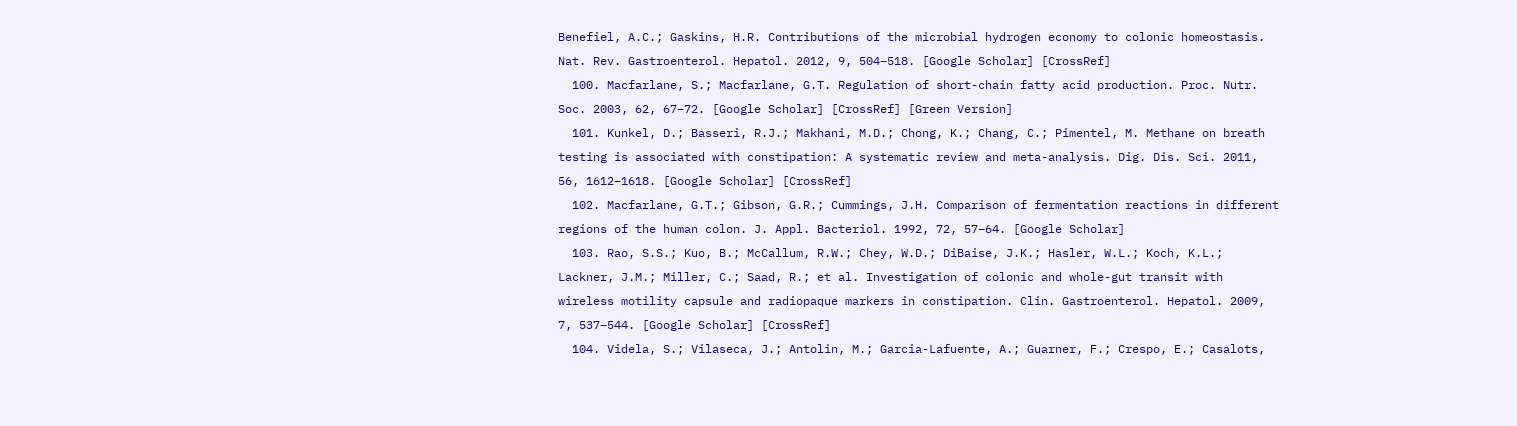Benefiel, A.C.; Gaskins, H.R. Contributions of the microbial hydrogen economy to colonic homeostasis. Nat. Rev. Gastroenterol. Hepatol. 2012, 9, 504–518. [Google Scholar] [CrossRef]
  100. Macfarlane, S.; Macfarlane, G.T. Regulation of short-chain fatty acid production. Proc. Nutr. Soc. 2003, 62, 67–72. [Google Scholar] [CrossRef] [Green Version]
  101. Kunkel, D.; Basseri, R.J.; Makhani, M.D.; Chong, K.; Chang, C.; Pimentel, M. Methane on breath testing is associated with constipation: A systematic review and meta-analysis. Dig. Dis. Sci. 2011, 56, 1612–1618. [Google Scholar] [CrossRef]
  102. Macfarlane, G.T.; Gibson, G.R.; Cummings, J.H. Comparison of fermentation reactions in different regions of the human colon. J. Appl. Bacteriol. 1992, 72, 57–64. [Google Scholar]
  103. Rao, S.S.; Kuo, B.; McCallum, R.W.; Chey, W.D.; DiBaise, J.K.; Hasler, W.L.; Koch, K.L.; Lackner, J.M.; Miller, C.; Saad, R.; et al. Investigation of colonic and whole-gut transit with wireless motility capsule and radiopaque markers in constipation. Clin. Gastroenterol. Hepatol. 2009, 7, 537–544. [Google Scholar] [CrossRef]
  104. Videla, S.; Vilaseca, J.; Antolin, M.; Garcia-Lafuente, A.; Guarner, F.; Crespo, E.; Casalots,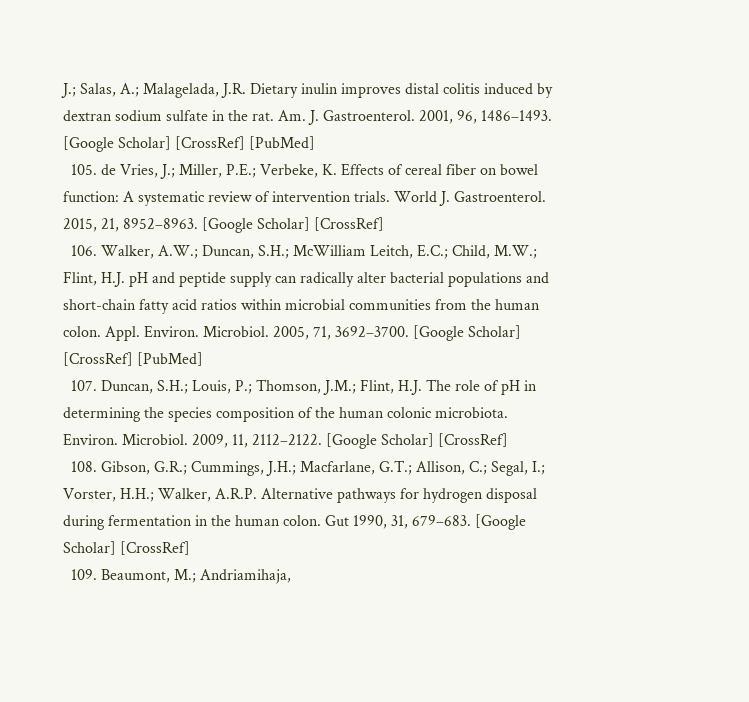J.; Salas, A.; Malagelada, J.R. Dietary inulin improves distal colitis induced by dextran sodium sulfate in the rat. Am. J. Gastroenterol. 2001, 96, 1486–1493. [Google Scholar] [CrossRef] [PubMed]
  105. de Vries, J.; Miller, P.E.; Verbeke, K. Effects of cereal fiber on bowel function: A systematic review of intervention trials. World J. Gastroenterol. 2015, 21, 8952–8963. [Google Scholar] [CrossRef]
  106. Walker, A.W.; Duncan, S.H.; McWilliam Leitch, E.C.; Child, M.W.; Flint, H.J. pH and peptide supply can radically alter bacterial populations and short-chain fatty acid ratios within microbial communities from the human colon. Appl. Environ. Microbiol. 2005, 71, 3692–3700. [Google Scholar] [CrossRef] [PubMed]
  107. Duncan, S.H.; Louis, P.; Thomson, J.M.; Flint, H.J. The role of pH in determining the species composition of the human colonic microbiota. Environ. Microbiol. 2009, 11, 2112–2122. [Google Scholar] [CrossRef]
  108. Gibson, G.R.; Cummings, J.H.; Macfarlane, G.T.; Allison, C.; Segal, I.; Vorster, H.H.; Walker, A.R.P. Alternative pathways for hydrogen disposal during fermentation in the human colon. Gut 1990, 31, 679–683. [Google Scholar] [CrossRef]
  109. Beaumont, M.; Andriamihaja,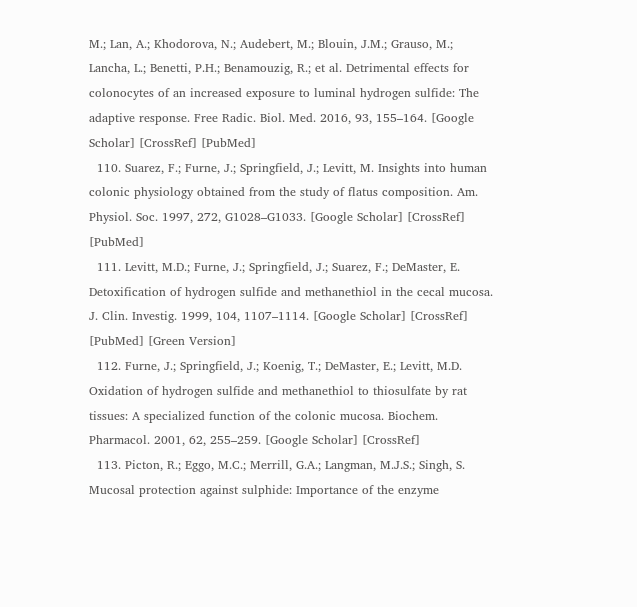M.; Lan, A.; Khodorova, N.; Audebert, M.; Blouin, J.M.; Grauso, M.; Lancha, L.; Benetti, P.H.; Benamouzig, R.; et al. Detrimental effects for colonocytes of an increased exposure to luminal hydrogen sulfide: The adaptive response. Free Radic. Biol. Med. 2016, 93, 155–164. [Google Scholar] [CrossRef] [PubMed]
  110. Suarez, F.; Furne, J.; Springfield, J.; Levitt, M. Insights into human colonic physiology obtained from the study of flatus composition. Am. Physiol. Soc. 1997, 272, G1028–G1033. [Google Scholar] [CrossRef] [PubMed]
  111. Levitt, M.D.; Furne, J.; Springfield, J.; Suarez, F.; DeMaster, E. Detoxification of hydrogen sulfide and methanethiol in the cecal mucosa. J. Clin. Investig. 1999, 104, 1107–1114. [Google Scholar] [CrossRef] [PubMed] [Green Version]
  112. Furne, J.; Springfield, J.; Koenig, T.; DeMaster, E.; Levitt, M.D. Oxidation of hydrogen sulfide and methanethiol to thiosulfate by rat tissues: A specialized function of the colonic mucosa. Biochem. Pharmacol. 2001, 62, 255–259. [Google Scholar] [CrossRef]
  113. Picton, R.; Eggo, M.C.; Merrill, G.A.; Langman, M.J.S.; Singh, S. Mucosal protection against sulphide: Importance of the enzyme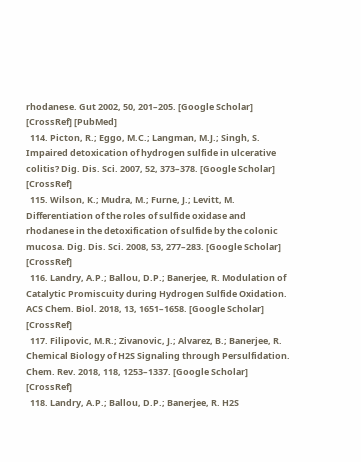rhodanese. Gut 2002, 50, 201–205. [Google Scholar] [CrossRef] [PubMed]
  114. Picton, R.; Eggo, M.C.; Langman, M.J.; Singh, S. Impaired detoxication of hydrogen sulfide in ulcerative colitis? Dig. Dis. Sci. 2007, 52, 373–378. [Google Scholar] [CrossRef]
  115. Wilson, K.; Mudra, M.; Furne, J.; Levitt, M. Differentiation of the roles of sulfide oxidase and rhodanese in the detoxification of sulfide by the colonic mucosa. Dig. Dis. Sci. 2008, 53, 277–283. [Google Scholar] [CrossRef]
  116. Landry, A.P.; Ballou, D.P.; Banerjee, R. Modulation of Catalytic Promiscuity during Hydrogen Sulfide Oxidation. ACS Chem. Biol. 2018, 13, 1651–1658. [Google Scholar] [CrossRef]
  117. Filipovic, M.R.; Zivanovic, J.; Alvarez, B.; Banerjee, R. Chemical Biology of H2S Signaling through Persulfidation. Chem. Rev. 2018, 118, 1253–1337. [Google Scholar] [CrossRef]
  118. Landry, A.P.; Ballou, D.P.; Banerjee, R. H2S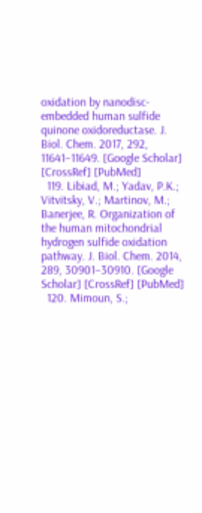oxidation by nanodisc-embedded human sulfide quinone oxidoreductase. J. Biol. Chem. 2017, 292, 11641–11649. [Google Scholar] [CrossRef] [PubMed]
  119. Libiad, M.; Yadav, P.K.; Vitvitsky, V.; Martinov, M.; Banerjee, R. Organization of the human mitochondrial hydrogen sulfide oxidation pathway. J. Biol. Chem. 2014, 289, 30901–30910. [Google Scholar] [CrossRef] [PubMed]
  120. Mimoun, S.;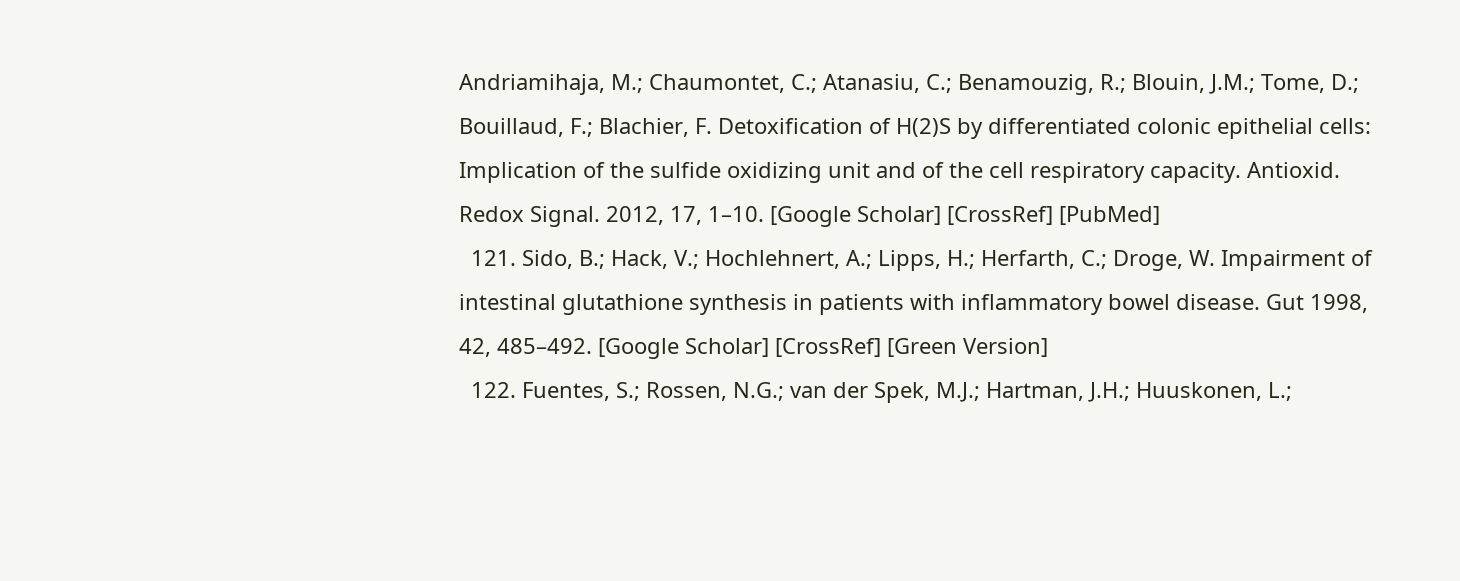Andriamihaja, M.; Chaumontet, C.; Atanasiu, C.; Benamouzig, R.; Blouin, J.M.; Tome, D.; Bouillaud, F.; Blachier, F. Detoxification of H(2)S by differentiated colonic epithelial cells: Implication of the sulfide oxidizing unit and of the cell respiratory capacity. Antioxid. Redox Signal. 2012, 17, 1–10. [Google Scholar] [CrossRef] [PubMed]
  121. Sido, B.; Hack, V.; Hochlehnert, A.; Lipps, H.; Herfarth, C.; Droge, W. Impairment of intestinal glutathione synthesis in patients with inflammatory bowel disease. Gut 1998, 42, 485–492. [Google Scholar] [CrossRef] [Green Version]
  122. Fuentes, S.; Rossen, N.G.; van der Spek, M.J.; Hartman, J.H.; Huuskonen, L.;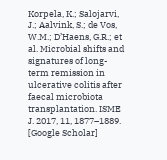Korpela, K.; Salojarvi, J.; Aalvink, S.; de Vos, W.M.; D’Haens, G.R.; et al. Microbial shifts and signatures of long-term remission in ulcerative colitis after faecal microbiota transplantation. ISME J. 2017, 11, 1877–1889. [Google Scholar]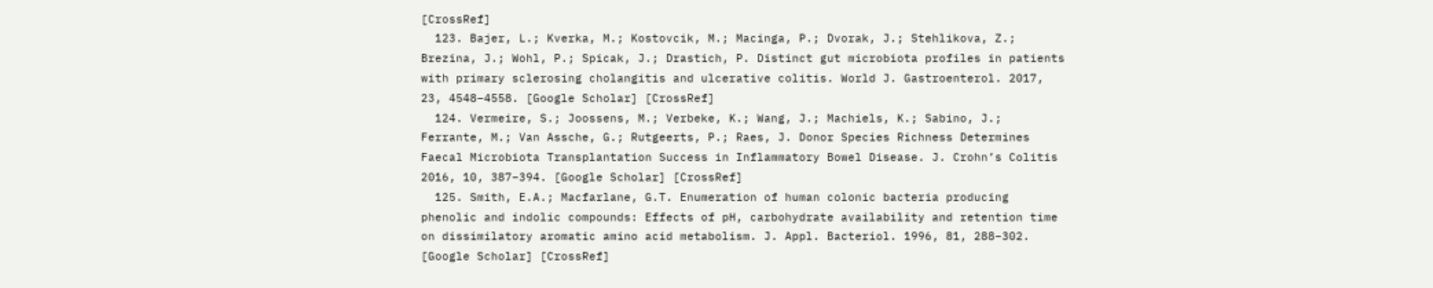[CrossRef]
  123. Bajer, L.; Kverka, M.; Kostovcik, M.; Macinga, P.; Dvorak, J.; Stehlikova, Z.; Brezina, J.; Wohl, P.; Spicak, J.; Drastich, P. Distinct gut microbiota profiles in patients with primary sclerosing cholangitis and ulcerative colitis. World J. Gastroenterol. 2017, 23, 4548–4558. [Google Scholar] [CrossRef]
  124. Vermeire, S.; Joossens, M.; Verbeke, K.; Wang, J.; Machiels, K.; Sabino, J.; Ferrante, M.; Van Assche, G.; Rutgeerts, P.; Raes, J. Donor Species Richness Determines Faecal Microbiota Transplantation Success in Inflammatory Bowel Disease. J. Crohn’s Colitis 2016, 10, 387–394. [Google Scholar] [CrossRef]
  125. Smith, E.A.; Macfarlane, G.T. Enumeration of human colonic bacteria producing phenolic and indolic compounds: Effects of pH, carbohydrate availability and retention time on dissimilatory aromatic amino acid metabolism. J. Appl. Bacteriol. 1996, 81, 288–302. [Google Scholar] [CrossRef]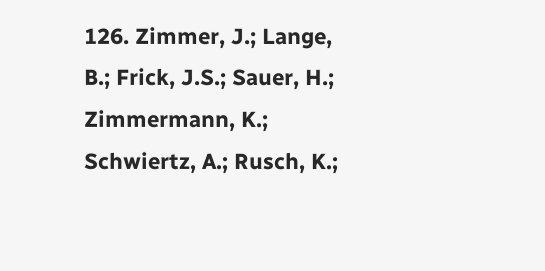126. Zimmer, J.; Lange, B.; Frick, J.S.; Sauer, H.; Zimmermann, K.; Schwiertz, A.; Rusch, K.;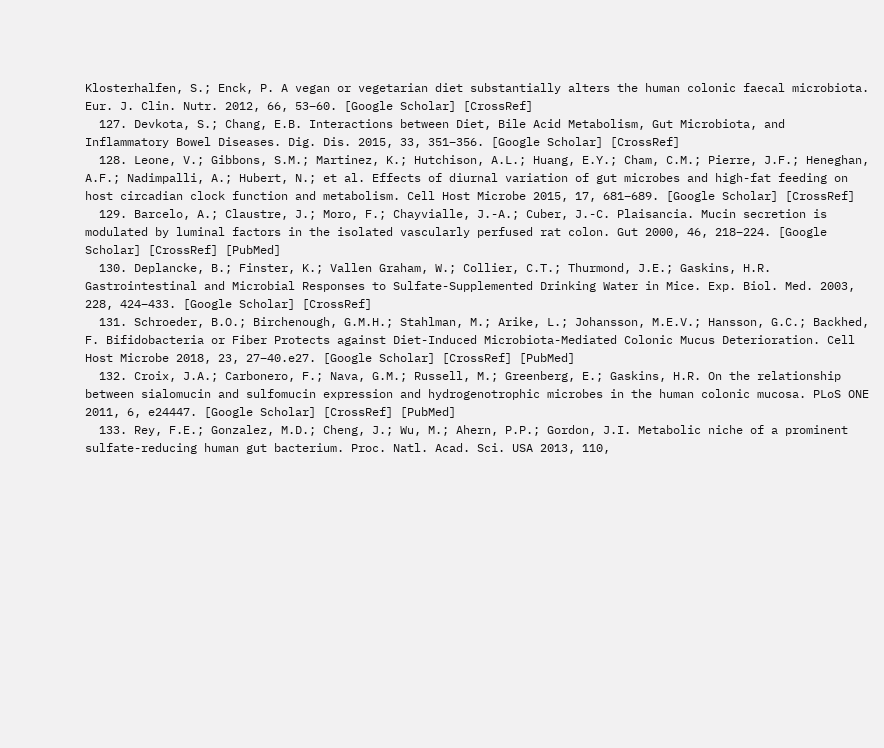Klosterhalfen, S.; Enck, P. A vegan or vegetarian diet substantially alters the human colonic faecal microbiota. Eur. J. Clin. Nutr. 2012, 66, 53–60. [Google Scholar] [CrossRef]
  127. Devkota, S.; Chang, E.B. Interactions between Diet, Bile Acid Metabolism, Gut Microbiota, and Inflammatory Bowel Diseases. Dig. Dis. 2015, 33, 351–356. [Google Scholar] [CrossRef]
  128. Leone, V.; Gibbons, S.M.; Martinez, K.; Hutchison, A.L.; Huang, E.Y.; Cham, C.M.; Pierre, J.F.; Heneghan, A.F.; Nadimpalli, A.; Hubert, N.; et al. Effects of diurnal variation of gut microbes and high-fat feeding on host circadian clock function and metabolism. Cell Host Microbe 2015, 17, 681–689. [Google Scholar] [CrossRef]
  129. Barcelo, A.; Claustre, J.; Moro, F.; Chayvialle, J.-A.; Cuber, J.-C. Plaisancia. Mucin secretion is modulated by luminal factors in the isolated vascularly perfused rat colon. Gut 2000, 46, 218–224. [Google Scholar] [CrossRef] [PubMed]
  130. Deplancke, B.; Finster, K.; Vallen Graham, W.; Collier, C.T.; Thurmond, J.E.; Gaskins, H.R. Gastrointestinal and Microbial Responses to Sulfate-Supplemented Drinking Water in Mice. Exp. Biol. Med. 2003, 228, 424–433. [Google Scholar] [CrossRef]
  131. Schroeder, B.O.; Birchenough, G.M.H.; Stahlman, M.; Arike, L.; Johansson, M.E.V.; Hansson, G.C.; Backhed, F. Bifidobacteria or Fiber Protects against Diet-Induced Microbiota-Mediated Colonic Mucus Deterioration. Cell Host Microbe 2018, 23, 27–40.e27. [Google Scholar] [CrossRef] [PubMed]
  132. Croix, J.A.; Carbonero, F.; Nava, G.M.; Russell, M.; Greenberg, E.; Gaskins, H.R. On the relationship between sialomucin and sulfomucin expression and hydrogenotrophic microbes in the human colonic mucosa. PLoS ONE 2011, 6, e24447. [Google Scholar] [CrossRef] [PubMed]
  133. Rey, F.E.; Gonzalez, M.D.; Cheng, J.; Wu, M.; Ahern, P.P.; Gordon, J.I. Metabolic niche of a prominent sulfate-reducing human gut bacterium. Proc. Natl. Acad. Sci. USA 2013, 110,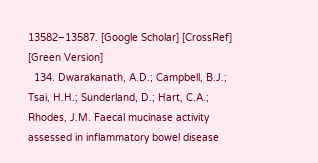13582–13587. [Google Scholar] [CrossRef] [Green Version]
  134. Dwarakanath, A.D.; Campbell, B.J.; Tsai, H.H.; Sunderland, D.; Hart, C.A.; Rhodes, J.M. Faecal mucinase activity assessed in inflammatory bowel disease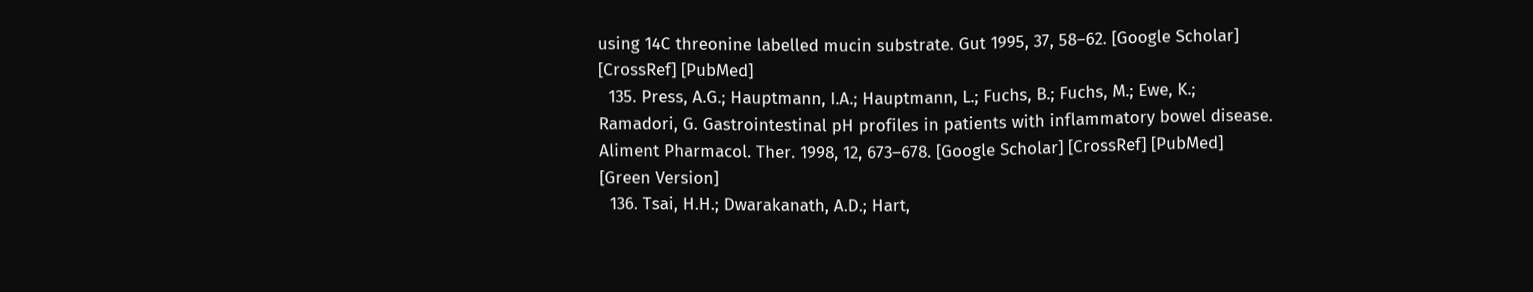using 14C threonine labelled mucin substrate. Gut 1995, 37, 58–62. [Google Scholar] [CrossRef] [PubMed]
  135. Press, A.G.; Hauptmann, I.A.; Hauptmann, L.; Fuchs, B.; Fuchs, M.; Ewe, K.; Ramadori, G. Gastrointestinal pH profiles in patients with inflammatory bowel disease. Aliment Pharmacol. Ther. 1998, 12, 673–678. [Google Scholar] [CrossRef] [PubMed] [Green Version]
  136. Tsai, H.H.; Dwarakanath, A.D.; Hart,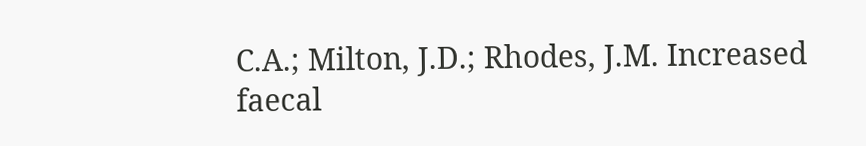C.A.; Milton, J.D.; Rhodes, J.M. Increased faecal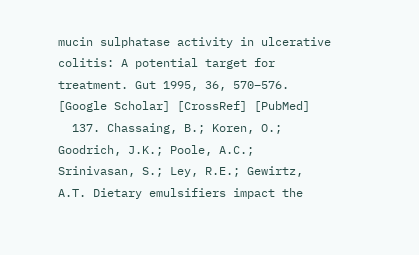mucin sulphatase activity in ulcerative colitis: A potential target for treatment. Gut 1995, 36, 570–576. [Google Scholar] [CrossRef] [PubMed]
  137. Chassaing, B.; Koren, O.; Goodrich, J.K.; Poole, A.C.; Srinivasan, S.; Ley, R.E.; Gewirtz, A.T. Dietary emulsifiers impact the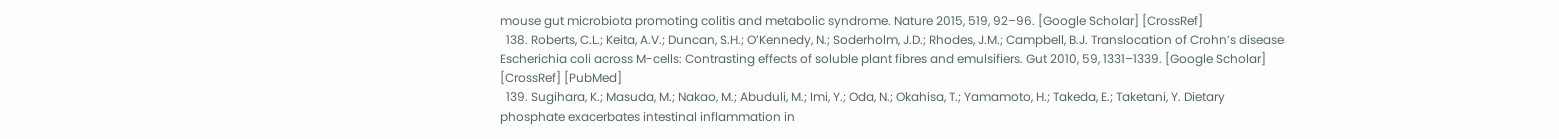mouse gut microbiota promoting colitis and metabolic syndrome. Nature 2015, 519, 92–96. [Google Scholar] [CrossRef]
  138. Roberts, C.L.; Keita, A.V.; Duncan, S.H.; O’Kennedy, N.; Soderholm, J.D.; Rhodes, J.M.; Campbell, B.J. Translocation of Crohn’s disease Escherichia coli across M-cells: Contrasting effects of soluble plant fibres and emulsifiers. Gut 2010, 59, 1331–1339. [Google Scholar] [CrossRef] [PubMed]
  139. Sugihara, K.; Masuda, M.; Nakao, M.; Abuduli, M.; Imi, Y.; Oda, N.; Okahisa, T.; Yamamoto, H.; Takeda, E.; Taketani, Y. Dietary phosphate exacerbates intestinal inflammation in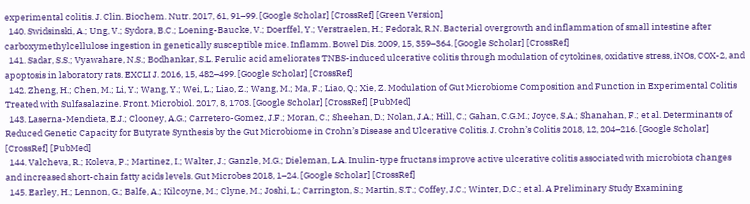experimental colitis. J. Clin. Biochem. Nutr. 2017, 61, 91–99. [Google Scholar] [CrossRef] [Green Version]
  140. Swidsinski, A.; Ung, V.; Sydora, B.C.; Loening-Baucke, V.; Doerffel, Y.; Verstraelen, H.; Fedorak, R.N. Bacterial overgrowth and inflammation of small intestine after carboxymethylcellulose ingestion in genetically susceptible mice. Inflamm. Bowel Dis. 2009, 15, 359–364. [Google Scholar] [CrossRef]
  141. Sadar, S.S.; Vyawahare, N.S.; Bodhankar, S.L. Ferulic acid ameliorates TNBS-induced ulcerative colitis through modulation of cytokines, oxidative stress, iNOs, COX-2, and apoptosis in laboratory rats. EXCLI J. 2016, 15, 482–499. [Google Scholar] [CrossRef]
  142. Zheng, H.; Chen, M.; Li, Y.; Wang, Y.; Wei, L.; Liao, Z.; Wang, M.; Ma, F.; Liao, Q.; Xie, Z. Modulation of Gut Microbiome Composition and Function in Experimental Colitis Treated with Sulfasalazine. Front. Microbiol. 2017, 8, 1703. [Google Scholar] [CrossRef] [PubMed]
  143. Laserna-Mendieta, E.J.; Clooney, A.G.; Carretero-Gomez, J.F.; Moran, C.; Sheehan, D.; Nolan, J.A.; Hill, C.; Gahan, C.G.M.; Joyce, S.A.; Shanahan, F.; et al. Determinants of Reduced Genetic Capacity for Butyrate Synthesis by the Gut Microbiome in Crohn’s Disease and Ulcerative Colitis. J. Crohn’s Colitis 2018, 12, 204–216. [Google Scholar] [CrossRef] [PubMed]
  144. Valcheva, R.; Koleva, P.; Martinez, I.; Walter, J.; Ganzle, M.G.; Dieleman, L.A. Inulin-type fructans improve active ulcerative colitis associated with microbiota changes and increased short-chain fatty acids levels. Gut Microbes 2018, 1–24. [Google Scholar] [CrossRef]
  145. Earley, H.; Lennon, G.; Balfe, A.; Kilcoyne, M.; Clyne, M.; Joshi, L.; Carrington, S.; Martin, S.T.; Coffey, J.C.; Winter, D.C.; et al. A Preliminary Study Examining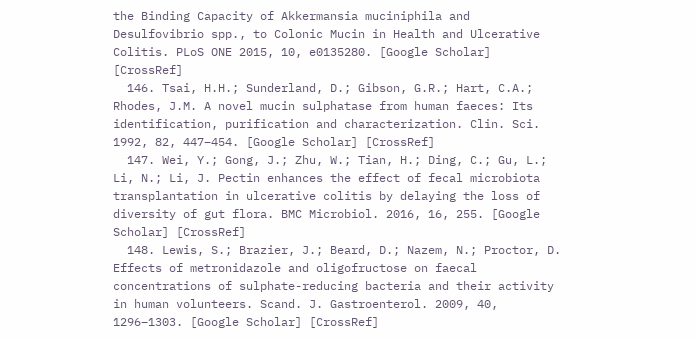the Binding Capacity of Akkermansia muciniphila and Desulfovibrio spp., to Colonic Mucin in Health and Ulcerative Colitis. PLoS ONE 2015, 10, e0135280. [Google Scholar] [CrossRef]
  146. Tsai, H.H.; Sunderland, D.; Gibson, G.R.; Hart, C.A.; Rhodes, J.M. A novel mucin sulphatase from human faeces: Its identification, purification and characterization. Clin. Sci. 1992, 82, 447–454. [Google Scholar] [CrossRef]
  147. Wei, Y.; Gong, J.; Zhu, W.; Tian, H.; Ding, C.; Gu, L.; Li, N.; Li, J. Pectin enhances the effect of fecal microbiota transplantation in ulcerative colitis by delaying the loss of diversity of gut flora. BMC Microbiol. 2016, 16, 255. [Google Scholar] [CrossRef]
  148. Lewis, S.; Brazier, J.; Beard, D.; Nazem, N.; Proctor, D. Effects of metronidazole and oligofructose on faecal concentrations of sulphate-reducing bacteria and their activity in human volunteers. Scand. J. Gastroenterol. 2009, 40, 1296–1303. [Google Scholar] [CrossRef]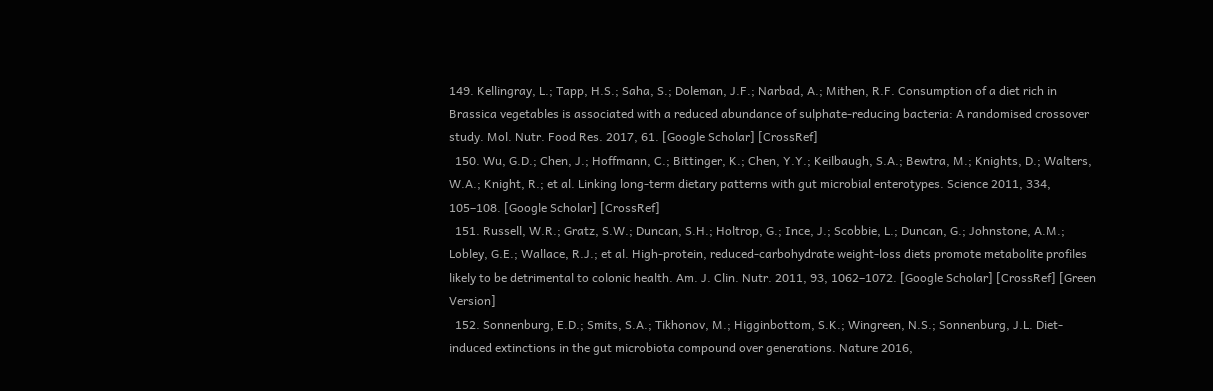149. Kellingray, L.; Tapp, H.S.; Saha, S.; Doleman, J.F.; Narbad, A.; Mithen, R.F. Consumption of a diet rich in Brassica vegetables is associated with a reduced abundance of sulphate-reducing bacteria: A randomised crossover study. Mol. Nutr. Food Res. 2017, 61. [Google Scholar] [CrossRef]
  150. Wu, G.D.; Chen, J.; Hoffmann, C.; Bittinger, K.; Chen, Y.Y.; Keilbaugh, S.A.; Bewtra, M.; Knights, D.; Walters, W.A.; Knight, R.; et al. Linking long-term dietary patterns with gut microbial enterotypes. Science 2011, 334, 105–108. [Google Scholar] [CrossRef]
  151. Russell, W.R.; Gratz, S.W.; Duncan, S.H.; Holtrop, G.; Ince, J.; Scobbie, L.; Duncan, G.; Johnstone, A.M.; Lobley, G.E.; Wallace, R.J.; et al. High-protein, reduced-carbohydrate weight-loss diets promote metabolite profiles likely to be detrimental to colonic health. Am. J. Clin. Nutr. 2011, 93, 1062–1072. [Google Scholar] [CrossRef] [Green Version]
  152. Sonnenburg, E.D.; Smits, S.A.; Tikhonov, M.; Higginbottom, S.K.; Wingreen, N.S.; Sonnenburg, J.L. Diet-induced extinctions in the gut microbiota compound over generations. Nature 2016,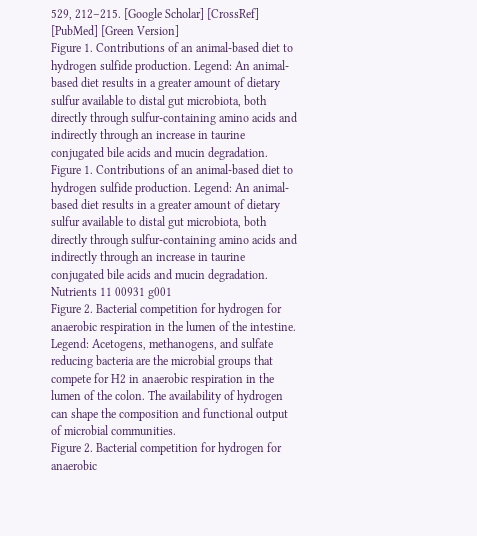529, 212–215. [Google Scholar] [CrossRef] [PubMed] [Green Version]
Figure 1. Contributions of an animal-based diet to hydrogen sulfide production. Legend: An animal-based diet results in a greater amount of dietary sulfur available to distal gut microbiota, both directly through sulfur-containing amino acids and indirectly through an increase in taurine conjugated bile acids and mucin degradation.
Figure 1. Contributions of an animal-based diet to hydrogen sulfide production. Legend: An animal-based diet results in a greater amount of dietary sulfur available to distal gut microbiota, both directly through sulfur-containing amino acids and indirectly through an increase in taurine conjugated bile acids and mucin degradation.
Nutrients 11 00931 g001
Figure 2. Bacterial competition for hydrogen for anaerobic respiration in the lumen of the intestine. Legend: Acetogens, methanogens, and sulfate reducing bacteria are the microbial groups that compete for H2 in anaerobic respiration in the lumen of the colon. The availability of hydrogen can shape the composition and functional output of microbial communities.
Figure 2. Bacterial competition for hydrogen for anaerobic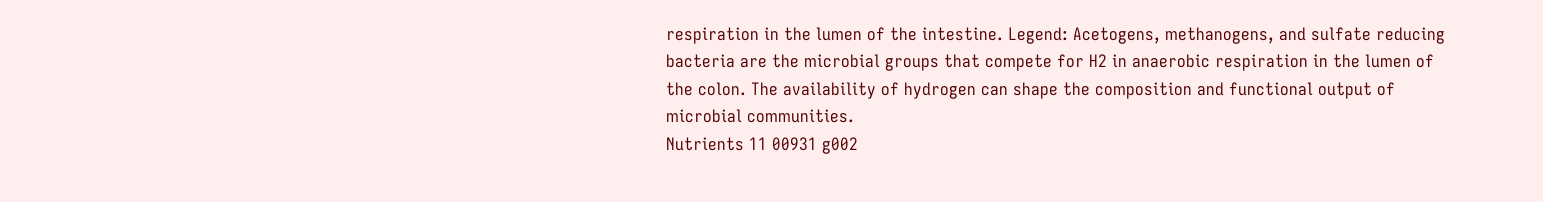respiration in the lumen of the intestine. Legend: Acetogens, methanogens, and sulfate reducing bacteria are the microbial groups that compete for H2 in anaerobic respiration in the lumen of the colon. The availability of hydrogen can shape the composition and functional output of microbial communities.
Nutrients 11 00931 g002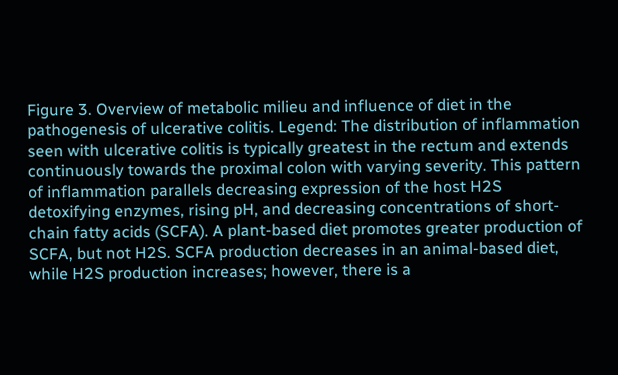Figure 3. Overview of metabolic milieu and influence of diet in the pathogenesis of ulcerative colitis. Legend: The distribution of inflammation seen with ulcerative colitis is typically greatest in the rectum and extends continuously towards the proximal colon with varying severity. This pattern of inflammation parallels decreasing expression of the host H2S detoxifying enzymes, rising pH, and decreasing concentrations of short-chain fatty acids (SCFA). A plant-based diet promotes greater production of SCFA, but not H2S. SCFA production decreases in an animal-based diet, while H2S production increases; however, there is a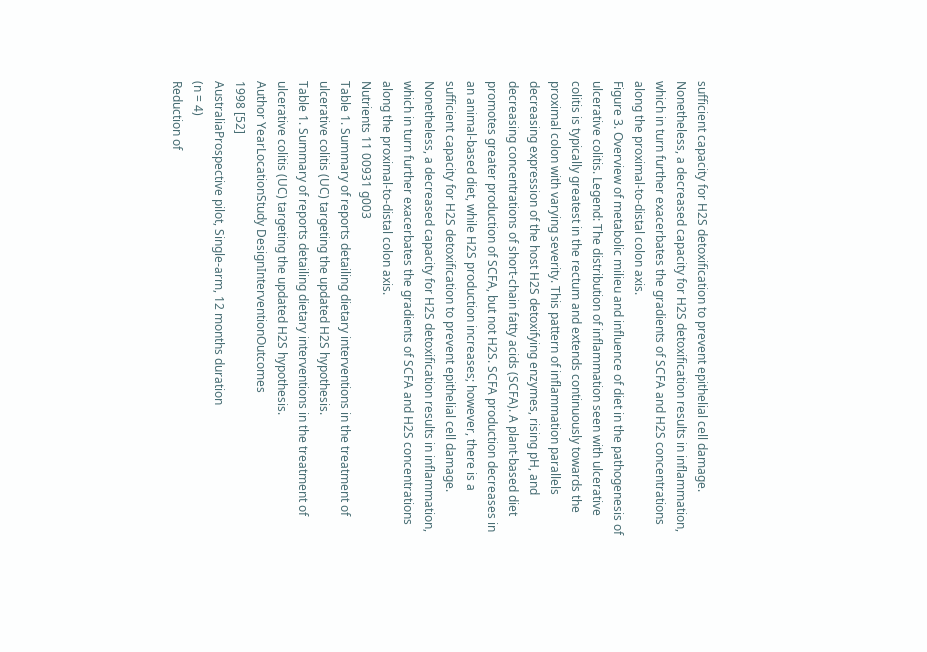sufficient capacity for H2S detoxification to prevent epithelial cell damage. Nonetheless, a decreased capacity for H2S detoxification results in inflammation, which in turn further exacerbates the gradients of SCFA and H2S concentrations along the proximal-to-distal colon axis.
Figure 3. Overview of metabolic milieu and influence of diet in the pathogenesis of ulcerative colitis. Legend: The distribution of inflammation seen with ulcerative colitis is typically greatest in the rectum and extends continuously towards the proximal colon with varying severity. This pattern of inflammation parallels decreasing expression of the host H2S detoxifying enzymes, rising pH, and decreasing concentrations of short-chain fatty acids (SCFA). A plant-based diet promotes greater production of SCFA, but not H2S. SCFA production decreases in an animal-based diet, while H2S production increases; however, there is a sufficient capacity for H2S detoxification to prevent epithelial cell damage. Nonetheless, a decreased capacity for H2S detoxification results in inflammation, which in turn further exacerbates the gradients of SCFA and H2S concentrations along the proximal-to-distal colon axis.
Nutrients 11 00931 g003
Table 1. Summary of reports detailing dietary interventions in the treatment of ulcerative colitis (UC) targeting the updated H2S hypothesis.
Table 1. Summary of reports detailing dietary interventions in the treatment of ulcerative colitis (UC) targeting the updated H2S hypothesis.
Author YearLocationStudy DesignInterventionOutcomes
1998 [52]
AustraliaProspective pilot, Single-arm, 12 months duration
(n = 4)
Reduction of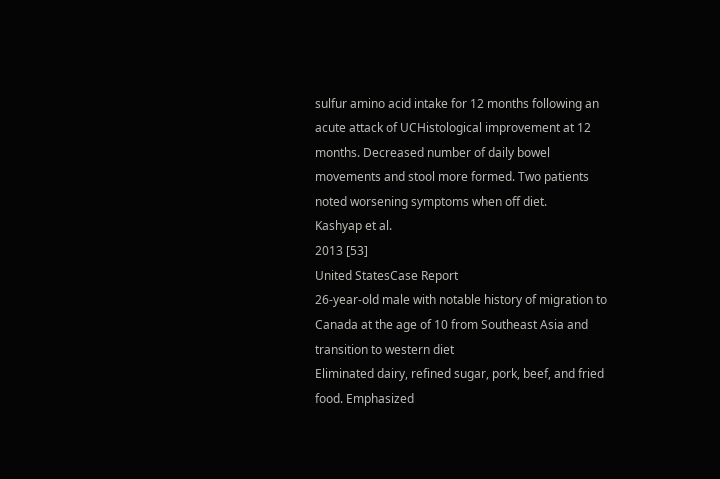sulfur amino acid intake for 12 months following an acute attack of UCHistological improvement at 12 months. Decreased number of daily bowel movements and stool more formed. Two patients noted worsening symptoms when off diet.
Kashyap et al.
2013 [53]
United StatesCase Report
26-year-old male with notable history of migration to Canada at the age of 10 from Southeast Asia and transition to western diet
Eliminated dairy, refined sugar, pork, beef, and fried food. Emphasized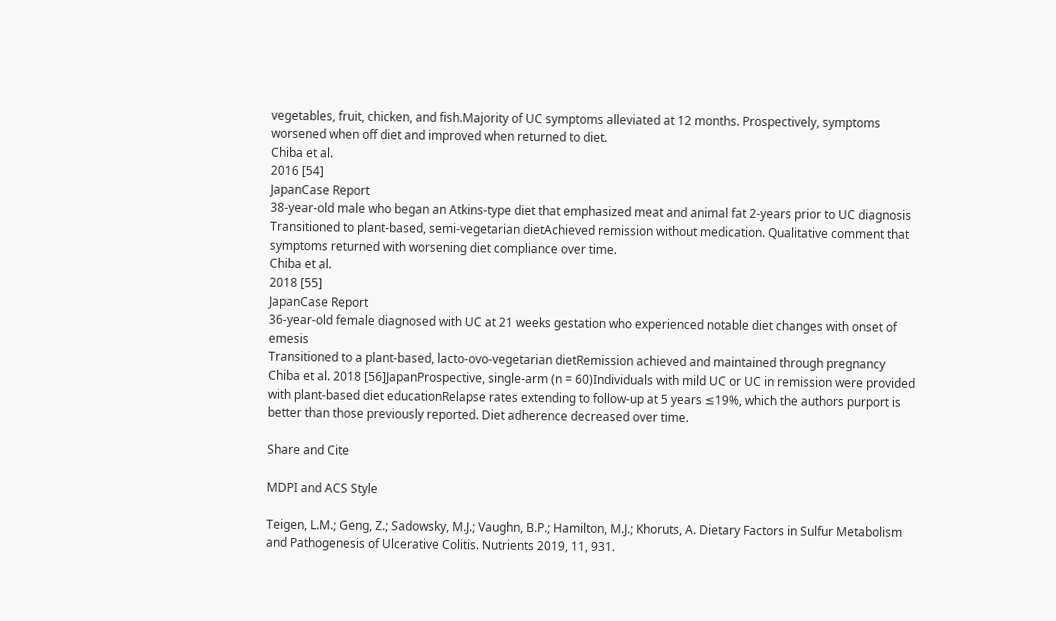vegetables, fruit, chicken, and fish.Majority of UC symptoms alleviated at 12 months. Prospectively, symptoms worsened when off diet and improved when returned to diet.
Chiba et al.
2016 [54]
JapanCase Report
38-year-old male who began an Atkins-type diet that emphasized meat and animal fat 2-years prior to UC diagnosis
Transitioned to plant-based, semi-vegetarian dietAchieved remission without medication. Qualitative comment that symptoms returned with worsening diet compliance over time.
Chiba et al.
2018 [55]
JapanCase Report
36-year-old female diagnosed with UC at 21 weeks gestation who experienced notable diet changes with onset of emesis
Transitioned to a plant-based, lacto-ovo-vegetarian dietRemission achieved and maintained through pregnancy
Chiba et al. 2018 [56]JapanProspective, single-arm (n = 60)Individuals with mild UC or UC in remission were provided with plant-based diet educationRelapse rates extending to follow-up at 5 years ≤19%, which the authors purport is better than those previously reported. Diet adherence decreased over time.

Share and Cite

MDPI and ACS Style

Teigen, L.M.; Geng, Z.; Sadowsky, M.J.; Vaughn, B.P.; Hamilton, M.J.; Khoruts, A. Dietary Factors in Sulfur Metabolism and Pathogenesis of Ulcerative Colitis. Nutrients 2019, 11, 931.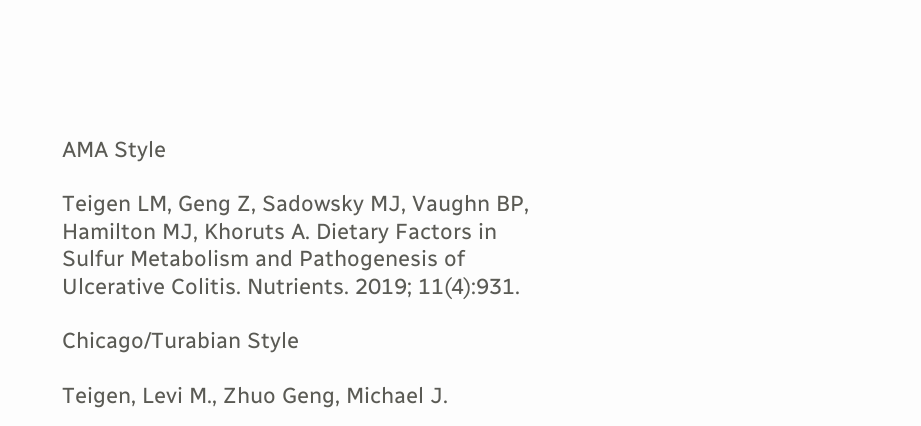AMA Style

Teigen LM, Geng Z, Sadowsky MJ, Vaughn BP, Hamilton MJ, Khoruts A. Dietary Factors in Sulfur Metabolism and Pathogenesis of Ulcerative Colitis. Nutrients. 2019; 11(4):931.

Chicago/Turabian Style

Teigen, Levi M., Zhuo Geng, Michael J.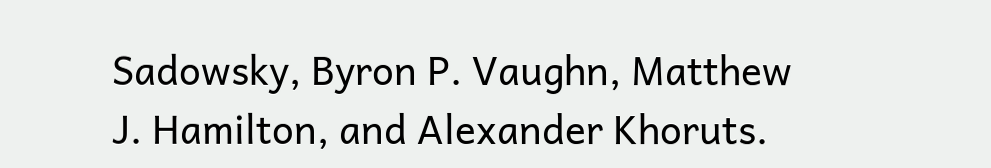Sadowsky, Byron P. Vaughn, Matthew J. Hamilton, and Alexander Khoruts.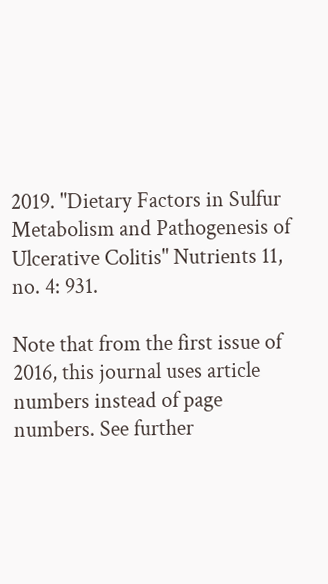2019. "Dietary Factors in Sulfur Metabolism and Pathogenesis of Ulcerative Colitis" Nutrients 11, no. 4: 931.

Note that from the first issue of 2016, this journal uses article numbers instead of page numbers. See further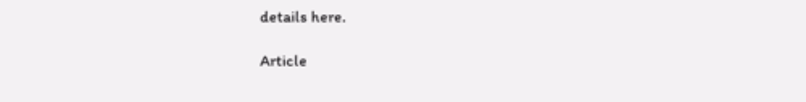details here.

Article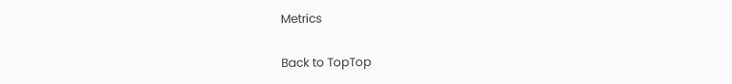Metrics

Back to TopTop